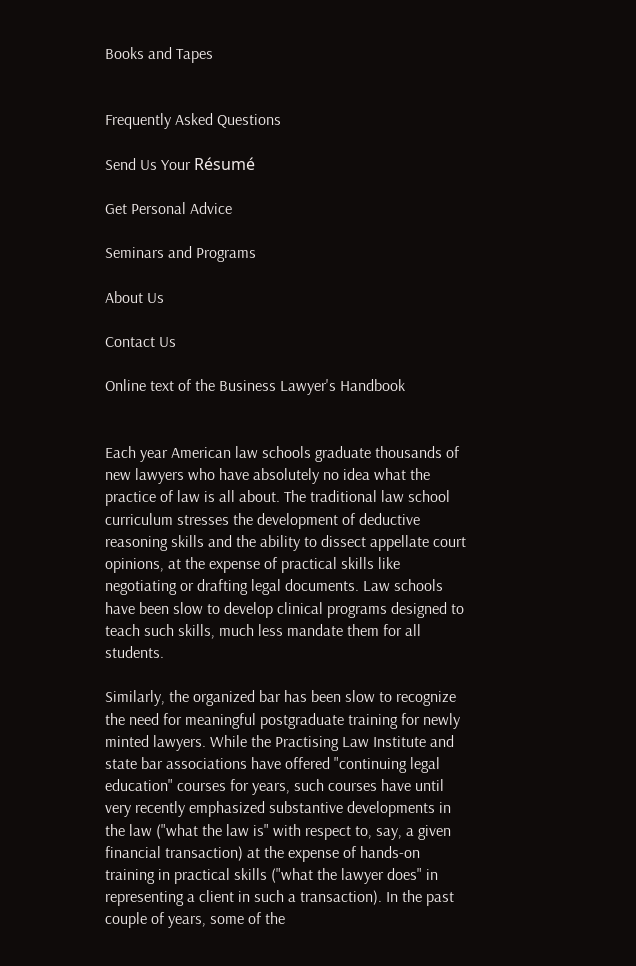Books and Tapes


Frequently Asked Questions

Send Us Your Résumé

Get Personal Advice

Seminars and Programs

About Us

Contact Us

Online text of the Business Lawyer's Handbook


Each year American law schools graduate thousands of new lawyers who have absolutely no idea what the practice of law is all about. The traditional law school curriculum stresses the development of deductive reasoning skills and the ability to dissect appellate court opinions, at the expense of practical skills like negotiating or drafting legal documents. Law schools have been slow to develop clinical programs designed to teach such skills, much less mandate them for all students.

Similarly, the organized bar has been slow to recognize the need for meaningful postgraduate training for newly minted lawyers. While the Practising Law Institute and state bar associations have offered "continuing legal education" courses for years, such courses have until very recently emphasized substantive developments in the law ("what the law is" with respect to, say, a given financial transaction) at the expense of hands-on training in practical skills ("what the lawyer does" in representing a client in such a transaction). In the past couple of years, some of the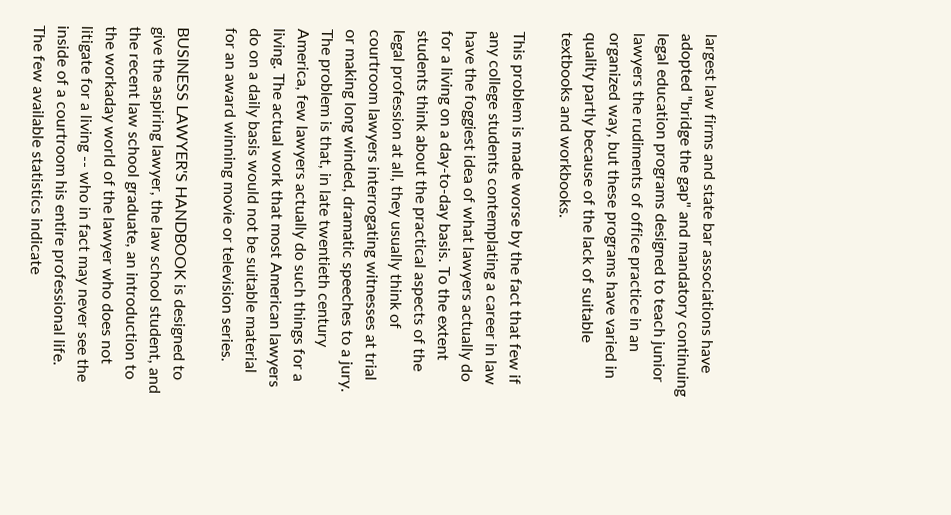largest law firms and state bar associations have adopted "bridge the gap" and mandatory continuing legal education programs designed to teach junior lawyers the rudiments of office practice in an organized way, but these programs have varied in quality partly because of the lack of suitable textbooks and workbooks.

This problem is made worse by the fact that few if any college students contemplating a career in law have the foggiest idea of what lawyers actually do for a living on a day-to-day basis. To the extent students think about the practical aspects of the legal profession at all, they usually think of courtroom lawyers interrogating witnesses at trial or making long winded, dramatic speeches to a jury. The problem is that, in late twentieth century America, few lawyers actually do such things for a living. The actual work that most American lawyers do on a daily basis would not be suitable material for an award winning movie or television series.

BUSINESS LAWYER'S HANDBOOK is designed to give the aspiring lawyer, the law school student, and the recent law school graduate, an introduction to the workaday world of the lawyer who does not litigate for a living -- who in fact may never see the inside of a courtroom his entire professional life. The few available statistics indicate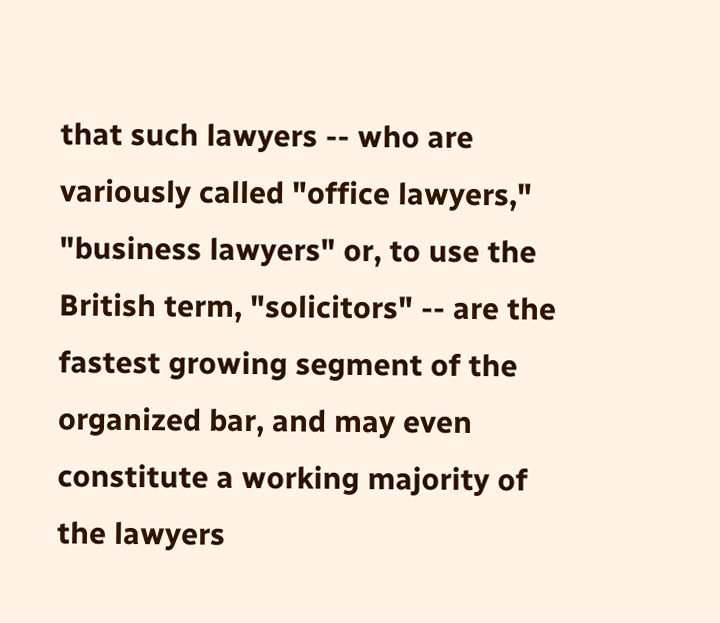that such lawyers -- who are variously called "office lawyers," "business lawyers" or, to use the British term, "solicitors" -- are the fastest growing segment of the organized bar, and may even constitute a working majority of the lawyers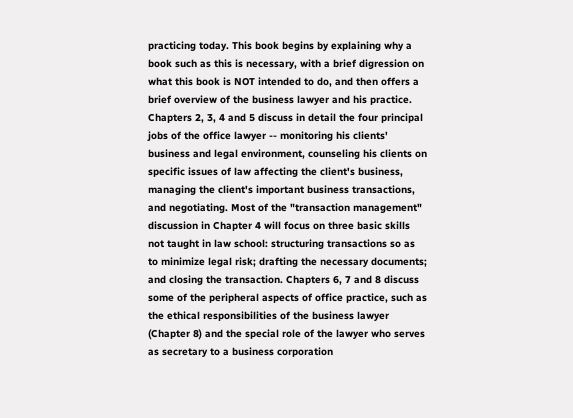practicing today. This book begins by explaining why a book such as this is necessary, with a brief digression on what this book is NOT intended to do, and then offers a brief overview of the business lawyer and his practice. Chapters 2, 3, 4 and 5 discuss in detail the four principal jobs of the office lawyer -- monitoring his clients' business and legal environment, counseling his clients on specific issues of law affecting the client's business, managing the client's important business transactions, and negotiating. Most of the "transaction management" discussion in Chapter 4 will focus on three basic skills not taught in law school: structuring transactions so as to minimize legal risk; drafting the necessary documents; and closing the transaction. Chapters 6, 7 and 8 discuss some of the peripheral aspects of office practice, such as the ethical responsibilities of the business lawyer (Chapter 8) and the special role of the lawyer who serves as secretary to a business corporation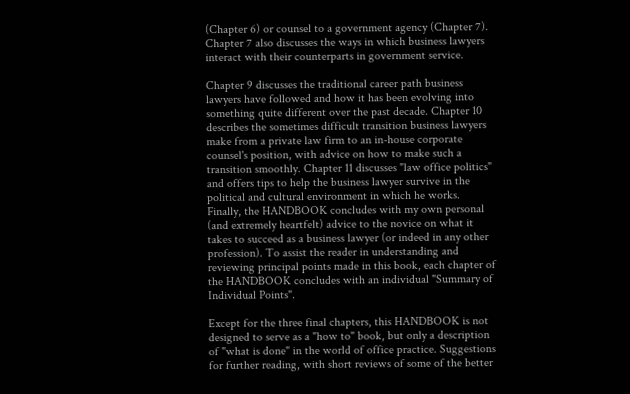(Chapter 6) or counsel to a government agency (Chapter 7). Chapter 7 also discusses the ways in which business lawyers interact with their counterparts in government service.

Chapter 9 discusses the traditional career path business lawyers have followed and how it has been evolving into something quite different over the past decade. Chapter 10 describes the sometimes difficult transition business lawyers make from a private law firm to an in-house corporate counsel's position, with advice on how to make such a transition smoothly. Chapter 11 discusses "law office politics" and offers tips to help the business lawyer survive in the political and cultural environment in which he works. Finally, the HANDBOOK concludes with my own personal (and extremely heartfelt) advice to the novice on what it takes to succeed as a business lawyer (or indeed in any other profession). To assist the reader in understanding and reviewing principal points made in this book, each chapter of the HANDBOOK concludes with an individual "Summary of Individual Points".

Except for the three final chapters, this HANDBOOK is not designed to serve as a "how to" book, but only a description of "what is done" in the world of office practice. Suggestions for further reading, with short reviews of some of the better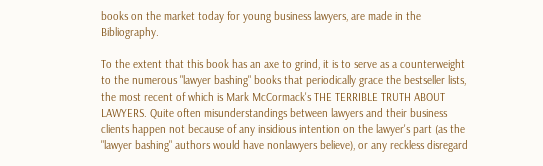books on the market today for young business lawyers, are made in the Bibliography.

To the extent that this book has an axe to grind, it is to serve as a counterweight to the numerous "lawyer bashing" books that periodically grace the bestseller lists, the most recent of which is Mark McCormack's THE TERRIBLE TRUTH ABOUT LAWYERS. Quite often misunderstandings between lawyers and their business clients happen not because of any insidious intention on the lawyer's part (as the "lawyer bashing" authors would have nonlawyers believe), or any reckless disregard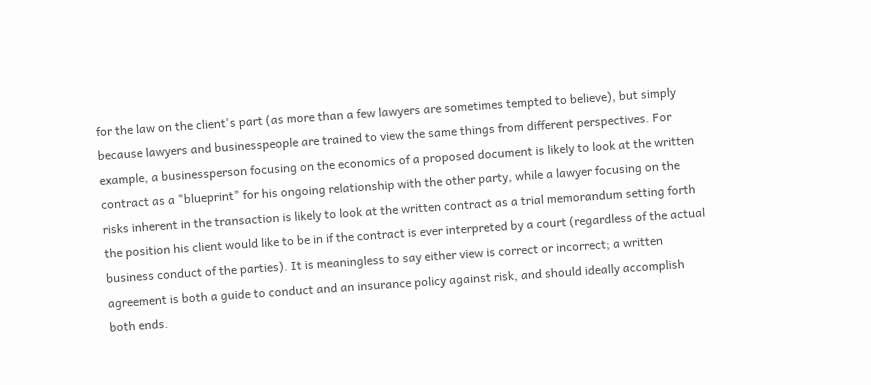for the law on the client's part (as more than a few lawyers are sometimes tempted to believe), but simply because lawyers and businesspeople are trained to view the same things from different perspectives. For example, a businessperson focusing on the economics of a proposed document is likely to look at the written contract as a "blueprint" for his ongoing relationship with the other party, while a lawyer focusing on the risks inherent in the transaction is likely to look at the written contract as a trial memorandum setting forth the position his client would like to be in if the contract is ever interpreted by a court (regardless of the actual business conduct of the parties). It is meaningless to say either view is correct or incorrect; a written agreement is both a guide to conduct and an insurance policy against risk, and should ideally accomplish both ends.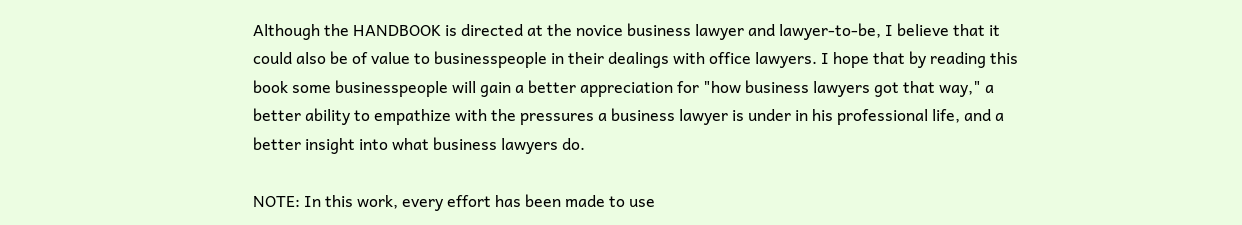Although the HANDBOOK is directed at the novice business lawyer and lawyer-to-be, I believe that it could also be of value to businesspeople in their dealings with office lawyers. I hope that by reading this book some businesspeople will gain a better appreciation for "how business lawyers got that way," a better ability to empathize with the pressures a business lawyer is under in his professional life, and a better insight into what business lawyers do.

NOTE: In this work, every effort has been made to use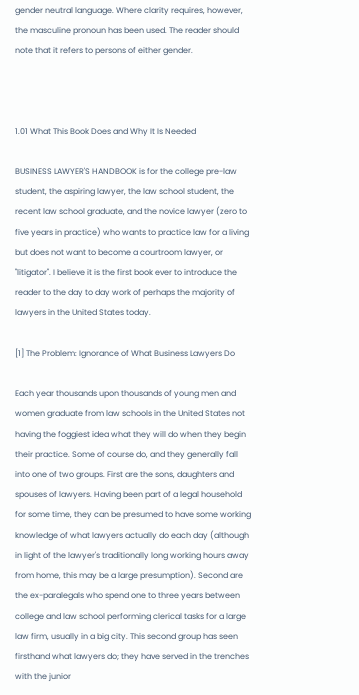gender neutral language. Where clarity requires, however, the masculine pronoun has been used. The reader should note that it refers to persons of either gender.



1.01 What This Book Does and Why It Is Needed

BUSINESS LAWYER'S HANDBOOK is for the college pre-law student, the aspiring lawyer, the law school student, the recent law school graduate, and the novice lawyer (zero to five years in practice) who wants to practice law for a living but does not want to become a courtroom lawyer, or "litigator". I believe it is the first book ever to introduce the reader to the day to day work of perhaps the majority of lawyers in the United States today.

[1] The Problem: Ignorance of What Business Lawyers Do

Each year thousands upon thousands of young men and women graduate from law schools in the United States not having the foggiest idea what they will do when they begin their practice. Some of course do, and they generally fall into one of two groups. First are the sons, daughters and spouses of lawyers. Having been part of a legal household for some time, they can be presumed to have some working knowledge of what lawyers actually do each day (although in light of the lawyer's traditionally long working hours away from home, this may be a large presumption). Second are the ex-paralegals who spend one to three years between college and law school performing clerical tasks for a large law firm, usually in a big city. This second group has seen firsthand what lawyers do; they have served in the trenches with the junior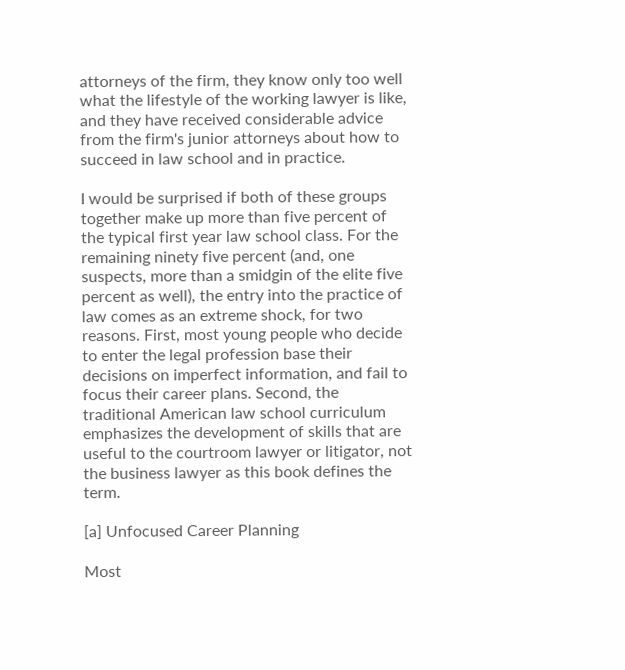attorneys of the firm, they know only too well what the lifestyle of the working lawyer is like, and they have received considerable advice from the firm's junior attorneys about how to succeed in law school and in practice.

I would be surprised if both of these groups together make up more than five percent of the typical first year law school class. For the remaining ninety five percent (and, one suspects, more than a smidgin of the elite five percent as well), the entry into the practice of law comes as an extreme shock, for two reasons. First, most young people who decide to enter the legal profession base their decisions on imperfect information, and fail to focus their career plans. Second, the traditional American law school curriculum emphasizes the development of skills that are useful to the courtroom lawyer or litigator, not the business lawyer as this book defines the term.

[a] Unfocused Career Planning

Most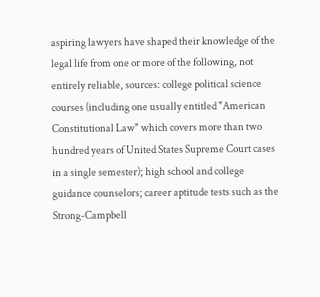aspiring lawyers have shaped their knowledge of the legal life from one or more of the following, not entirely reliable, sources: college political science courses (including one usually entitled "American Constitutional Law" which covers more than two hundred years of United States Supreme Court cases in a single semester); high school and college guidance counselors; career aptitude tests such as the Strong-Campbell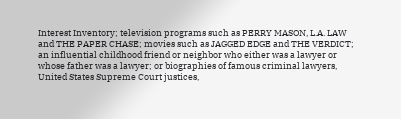Interest Inventory; television programs such as PERRY MASON, L.A. LAW and THE PAPER CHASE; movies such as JAGGED EDGE and THE VERDICT; an influential childhood friend or neighbor who either was a lawyer or whose father was a lawyer; or biographies of famous criminal lawyers, United States Supreme Court justices,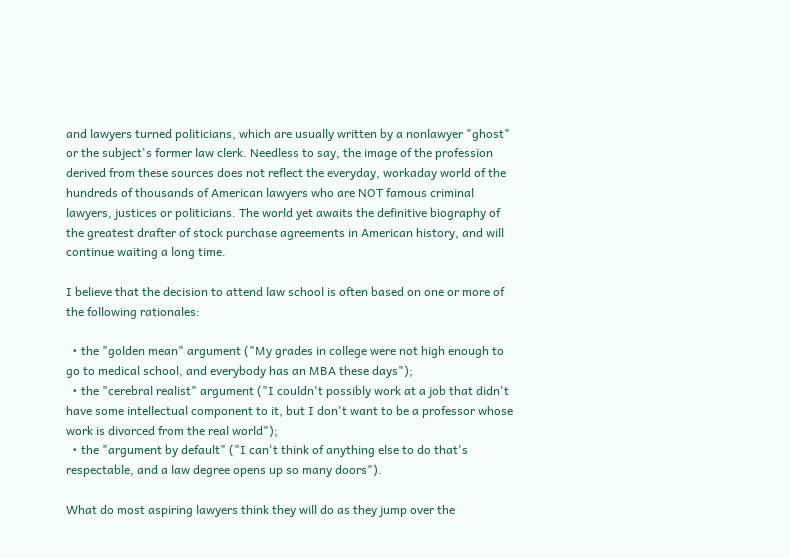and lawyers turned politicians, which are usually written by a nonlawyer "ghost" or the subject's former law clerk. Needless to say, the image of the profession derived from these sources does not reflect the everyday, workaday world of the hundreds of thousands of American lawyers who are NOT famous criminal lawyers, justices or politicians. The world yet awaits the definitive biography of the greatest drafter of stock purchase agreements in American history, and will continue waiting a long time.

I believe that the decision to attend law school is often based on one or more of the following rationales:

  • the "golden mean" argument ("My grades in college were not high enough to go to medical school, and everybody has an MBA these days");
  • the "cerebral realist" argument ("I couldn't possibly work at a job that didn't have some intellectual component to it, but I don't want to be a professor whose work is divorced from the real world");
  • the "argument by default" ("I can't think of anything else to do that's respectable, and a law degree opens up so many doors").

What do most aspiring lawyers think they will do as they jump over the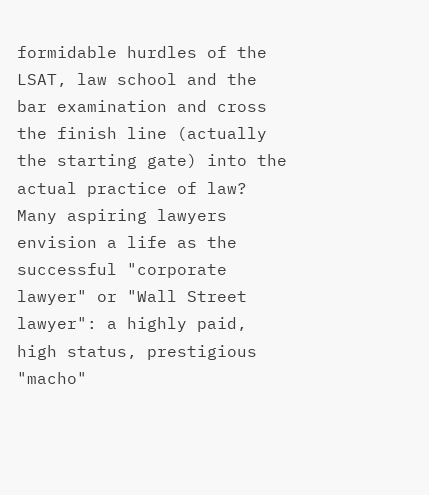formidable hurdles of the LSAT, law school and the bar examination and cross the finish line (actually the starting gate) into the actual practice of law? Many aspiring lawyers envision a life as the successful "corporate lawyer" or "Wall Street lawyer": a highly paid, high status, prestigious "macho"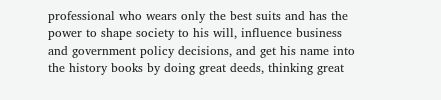professional who wears only the best suits and has the power to shape society to his will, influence business and government policy decisions, and get his name into the history books by doing great deeds, thinking great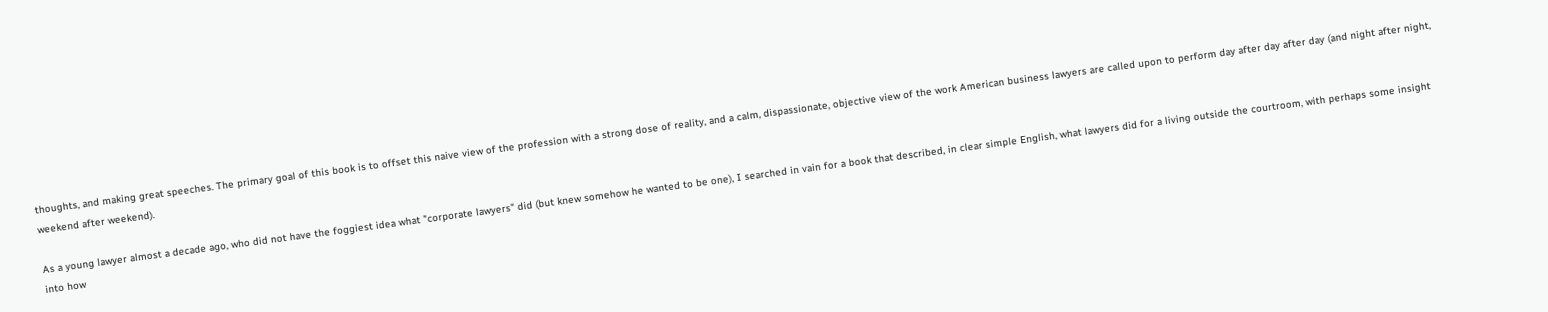thoughts, and making great speeches. The primary goal of this book is to offset this naive view of the profession with a strong dose of reality, and a calm, dispassionate, objective view of the work American business lawyers are called upon to perform day after day after day (and night after night, weekend after weekend).

As a young lawyer almost a decade ago, who did not have the foggiest idea what "corporate lawyers" did (but knew somehow he wanted to be one), I searched in vain for a book that described, in clear simple English, what lawyers did for a living outside the courtroom, with perhaps some insight into how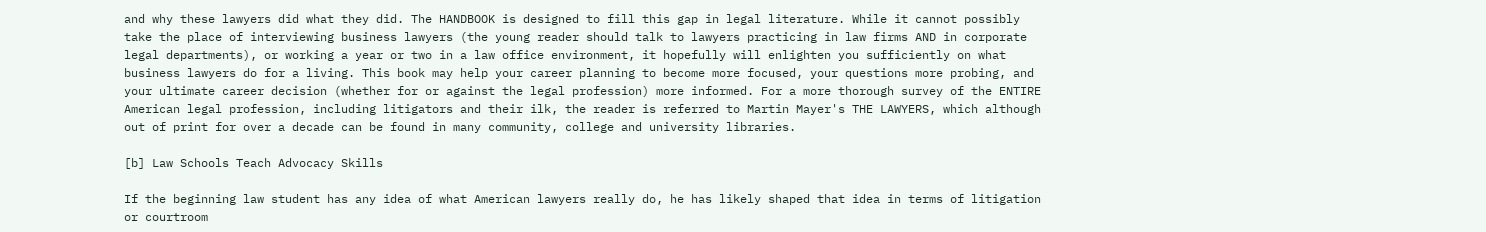and why these lawyers did what they did. The HANDBOOK is designed to fill this gap in legal literature. While it cannot possibly take the place of interviewing business lawyers (the young reader should talk to lawyers practicing in law firms AND in corporate legal departments), or working a year or two in a law office environment, it hopefully will enlighten you sufficiently on what business lawyers do for a living. This book may help your career planning to become more focused, your questions more probing, and your ultimate career decision (whether for or against the legal profession) more informed. For a more thorough survey of the ENTIRE American legal profession, including litigators and their ilk, the reader is referred to Martin Mayer's THE LAWYERS, which although out of print for over a decade can be found in many community, college and university libraries.

[b] Law Schools Teach Advocacy Skills

If the beginning law student has any idea of what American lawyers really do, he has likely shaped that idea in terms of litigation or courtroom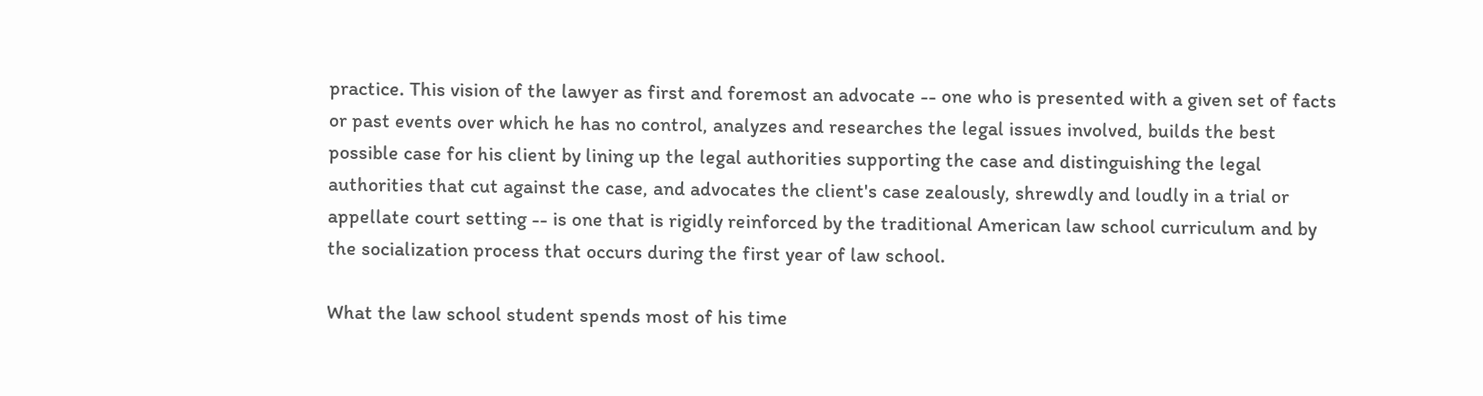practice. This vision of the lawyer as first and foremost an advocate -- one who is presented with a given set of facts or past events over which he has no control, analyzes and researches the legal issues involved, builds the best possible case for his client by lining up the legal authorities supporting the case and distinguishing the legal authorities that cut against the case, and advocates the client's case zealously, shrewdly and loudly in a trial or appellate court setting -- is one that is rigidly reinforced by the traditional American law school curriculum and by the socialization process that occurs during the first year of law school.

What the law school student spends most of his time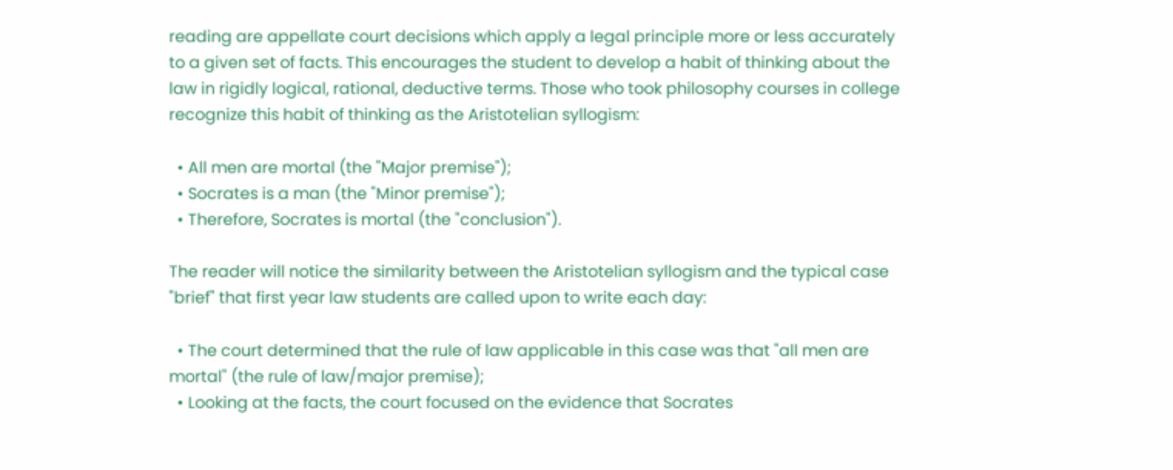reading are appellate court decisions which apply a legal principle more or less accurately to a given set of facts. This encourages the student to develop a habit of thinking about the law in rigidly logical, rational, deductive terms. Those who took philosophy courses in college recognize this habit of thinking as the Aristotelian syllogism:

  • All men are mortal (the "Major premise");
  • Socrates is a man (the "Minor premise");
  • Therefore, Socrates is mortal (the "conclusion").

The reader will notice the similarity between the Aristotelian syllogism and the typical case "brief" that first year law students are called upon to write each day:

  • The court determined that the rule of law applicable in this case was that "all men are mortal" (the rule of law/major premise);
  • Looking at the facts, the court focused on the evidence that Socrates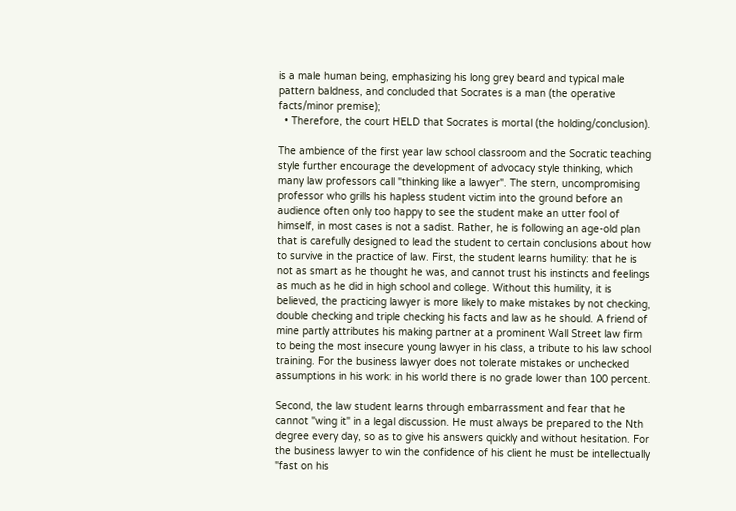is a male human being, emphasizing his long grey beard and typical male pattern baldness, and concluded that Socrates is a man (the operative facts/minor premise);
  • Therefore, the court HELD that Socrates is mortal (the holding/conclusion).

The ambience of the first year law school classroom and the Socratic teaching style further encourage the development of advocacy style thinking, which many law professors call "thinking like a lawyer". The stern, uncompromising professor who grills his hapless student victim into the ground before an audience often only too happy to see the student make an utter fool of himself, in most cases is not a sadist. Rather, he is following an age-old plan that is carefully designed to lead the student to certain conclusions about how to survive in the practice of law. First, the student learns humility: that he is not as smart as he thought he was, and cannot trust his instincts and feelings as much as he did in high school and college. Without this humility, it is believed, the practicing lawyer is more likely to make mistakes by not checking, double checking and triple checking his facts and law as he should. A friend of mine partly attributes his making partner at a prominent Wall Street law firm to being the most insecure young lawyer in his class, a tribute to his law school training. For the business lawyer does not tolerate mistakes or unchecked assumptions in his work: in his world there is no grade lower than 100 percent.

Second, the law student learns through embarrassment and fear that he cannot "wing it" in a legal discussion. He must always be prepared to the Nth degree every day, so as to give his answers quickly and without hesitation. For the business lawyer to win the confidence of his client he must be intellectually "fast on his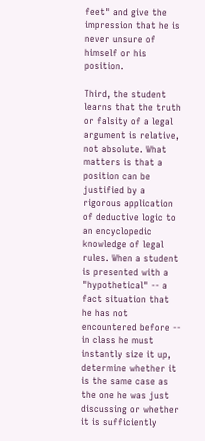feet" and give the impression that he is never unsure of himself or his position.

Third, the student learns that the truth or falsity of a legal argument is relative, not absolute. What matters is that a position can be justified by a rigorous application of deductive logic to an encyclopedic knowledge of legal rules. When a student is presented with a "hypothetical" -- a fact situation that he has not encountered before -- in class he must instantly size it up, determine whether it is the same case as the one he was just discussing or whether it is sufficiently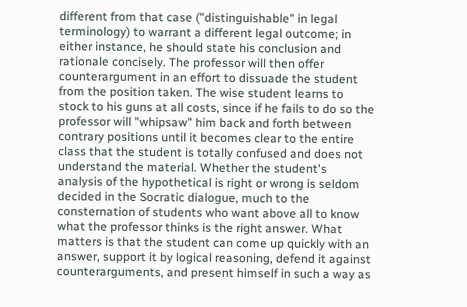different from that case ("distinguishable" in legal terminology) to warrant a different legal outcome; in either instance, he should state his conclusion and rationale concisely. The professor will then offer counterargument in an effort to dissuade the student from the position taken. The wise student learns to stock to his guns at all costs, since if he fails to do so the professor will "whipsaw" him back and forth between contrary positions until it becomes clear to the entire class that the student is totally confused and does not understand the material. Whether the student's analysis of the hypothetical is right or wrong is seldom decided in the Socratic dialogue, much to the consternation of students who want above all to know what the professor thinks is the right answer. What matters is that the student can come up quickly with an answer, support it by logical reasoning, defend it against counterarguments, and present himself in such a way as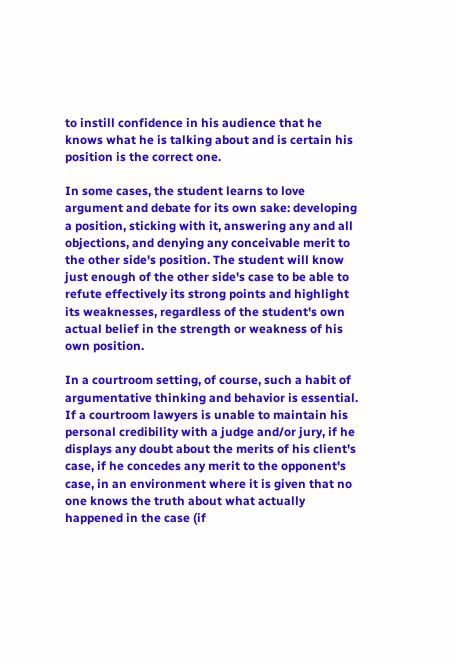to instill confidence in his audience that he knows what he is talking about and is certain his position is the correct one.

In some cases, the student learns to love argument and debate for its own sake: developing a position, sticking with it, answering any and all objections, and denying any conceivable merit to the other side's position. The student will know just enough of the other side's case to be able to refute effectively its strong points and highlight its weaknesses, regardless of the student's own actual belief in the strength or weakness of his own position.

In a courtroom setting, of course, such a habit of argumentative thinking and behavior is essential. If a courtroom lawyers is unable to maintain his personal credibility with a judge and/or jury, if he displays any doubt about the merits of his client's case, if he concedes any merit to the opponent's case, in an environment where it is given that no one knows the truth about what actually happened in the case (if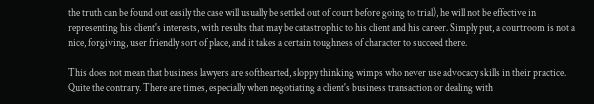the truth can be found out easily the case will usually be settled out of court before going to trial), he will not be effective in representing his client's interests, with results that may be catastrophic to his client and his career. Simply put, a courtroom is not a nice, forgiving, user friendly sort of place, and it takes a certain toughness of character to succeed there.

This does not mean that business lawyers are softhearted, sloppy thinking wimps who never use advocacy skills in their practice. Quite the contrary. There are times, especially when negotiating a client's business transaction or dealing with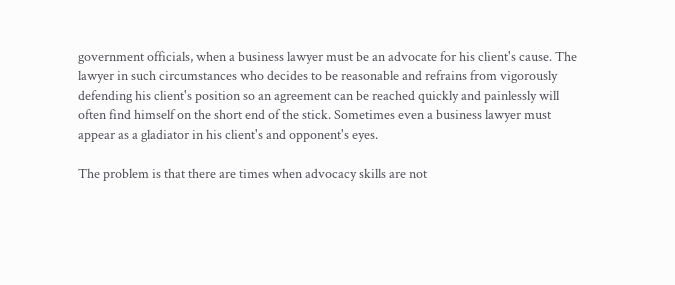government officials, when a business lawyer must be an advocate for his client's cause. The lawyer in such circumstances who decides to be reasonable and refrains from vigorously defending his client's position so an agreement can be reached quickly and painlessly will often find himself on the short end of the stick. Sometimes even a business lawyer must appear as a gladiator in his client's and opponent's eyes.

The problem is that there are times when advocacy skills are not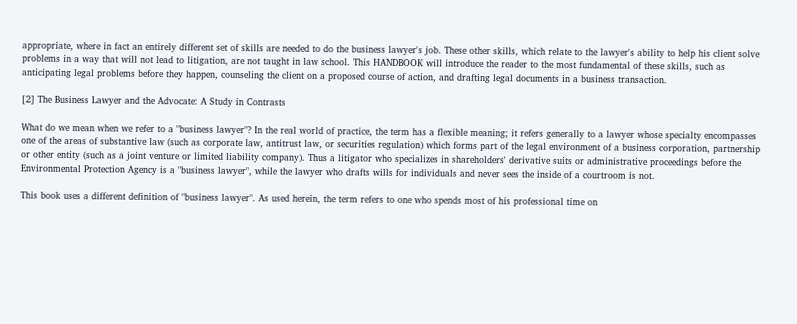appropriate, where in fact an entirely different set of skills are needed to do the business lawyer's job. These other skills, which relate to the lawyer's ability to help his client solve problems in a way that will not lead to litigation, are not taught in law school. This HANDBOOK will introduce the reader to the most fundamental of these skills, such as anticipating legal problems before they happen, counseling the client on a proposed course of action, and drafting legal documents in a business transaction.

[2] The Business Lawyer and the Advocate: A Study in Contrasts

What do we mean when we refer to a "business lawyer"? In the real world of practice, the term has a flexible meaning; it refers generally to a lawyer whose specialty encompasses one of the areas of substantive law (such as corporate law, antitrust law, or securities regulation) which forms part of the legal environment of a business corporation, partnership or other entity (such as a joint venture or limited liability company). Thus a litigator who specializes in shareholders' derivative suits or administrative proceedings before the Environmental Protection Agency is a "business lawyer", while the lawyer who drafts wills for individuals and never sees the inside of a courtroom is not.

This book uses a different definition of "business lawyer". As used herein, the term refers to one who spends most of his professional time on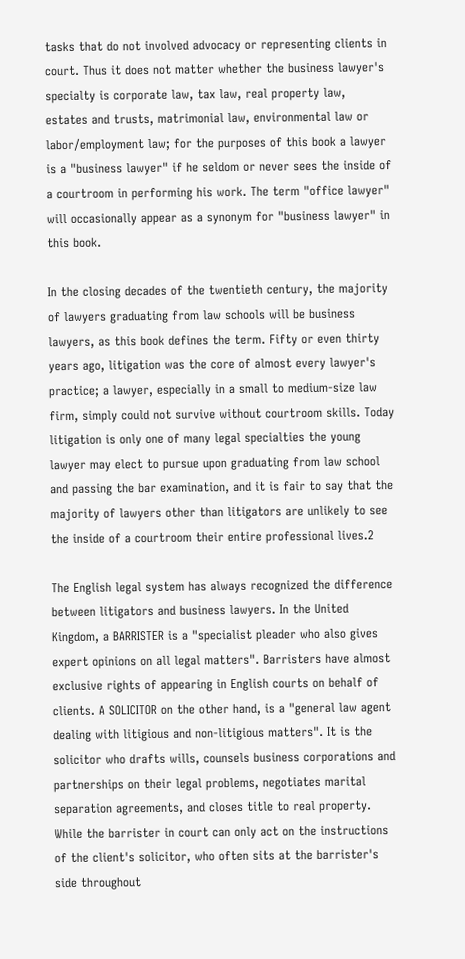tasks that do not involved advocacy or representing clients in court. Thus it does not matter whether the business lawyer's specialty is corporate law, tax law, real property law, estates and trusts, matrimonial law, environmental law or labor/employment law; for the purposes of this book a lawyer is a "business lawyer" if he seldom or never sees the inside of a courtroom in performing his work. The term "office lawyer" will occasionally appear as a synonym for "business lawyer" in this book.

In the closing decades of the twentieth century, the majority of lawyers graduating from law schools will be business lawyers, as this book defines the term. Fifty or even thirty years ago, litigation was the core of almost every lawyer's practice; a lawyer, especially in a small to medium-size law firm, simply could not survive without courtroom skills. Today litigation is only one of many legal specialties the young lawyer may elect to pursue upon graduating from law school and passing the bar examination, and it is fair to say that the majority of lawyers other than litigators are unlikely to see the inside of a courtroom their entire professional lives.2

The English legal system has always recognized the difference between litigators and business lawyers. In the United Kingdom, a BARRISTER is a "specialist pleader who also gives expert opinions on all legal matters". Barristers have almost exclusive rights of appearing in English courts on behalf of clients. A SOLICITOR on the other hand, is a "general law agent dealing with litigious and non-litigious matters". It is the solicitor who drafts wills, counsels business corporations and partnerships on their legal problems, negotiates marital separation agreements, and closes title to real property. While the barrister in court can only act on the instructions of the client's solicitor, who often sits at the barrister's side throughout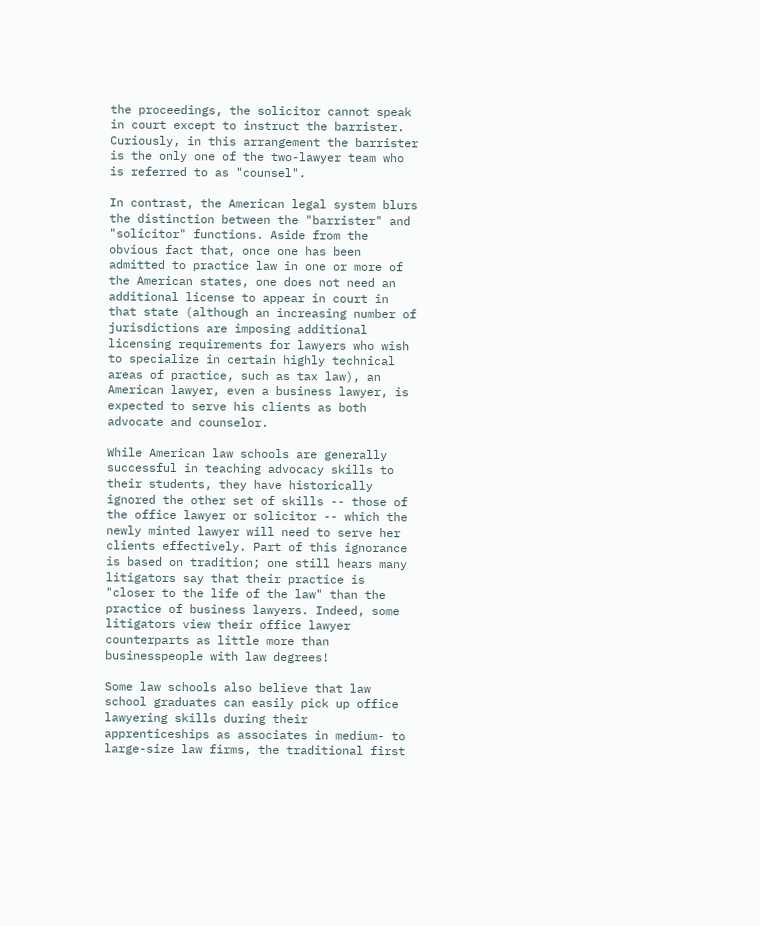the proceedings, the solicitor cannot speak in court except to instruct the barrister. Curiously, in this arrangement the barrister is the only one of the two-lawyer team who is referred to as "counsel".

In contrast, the American legal system blurs the distinction between the "barrister" and "solicitor" functions. Aside from the obvious fact that, once one has been admitted to practice law in one or more of the American states, one does not need an additional license to appear in court in that state (although an increasing number of jurisdictions are imposing additional licensing requirements for lawyers who wish to specialize in certain highly technical areas of practice, such as tax law), an American lawyer, even a business lawyer, is expected to serve his clients as both advocate and counselor.

While American law schools are generally successful in teaching advocacy skills to their students, they have historically ignored the other set of skills -- those of the office lawyer or solicitor -- which the newly minted lawyer will need to serve her clients effectively. Part of this ignorance is based on tradition; one still hears many litigators say that their practice is "closer to the life of the law" than the practice of business lawyers. Indeed, some litigators view their office lawyer counterparts as little more than businesspeople with law degrees!

Some law schools also believe that law school graduates can easily pick up office lawyering skills during their apprenticeships as associates in medium- to large-size law firms, the traditional first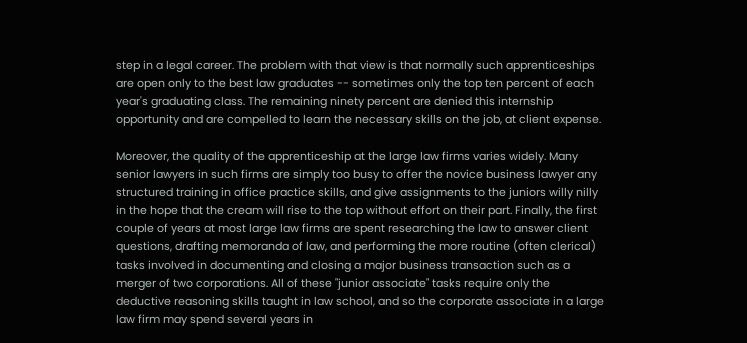step in a legal career. The problem with that view is that normally such apprenticeships are open only to the best law graduates -- sometimes only the top ten percent of each year's graduating class. The remaining ninety percent are denied this internship opportunity and are compelled to learn the necessary skills on the job, at client expense.

Moreover, the quality of the apprenticeship at the large law firms varies widely. Many senior lawyers in such firms are simply too busy to offer the novice business lawyer any structured training in office practice skills, and give assignments to the juniors willy nilly in the hope that the cream will rise to the top without effort on their part. Finally, the first couple of years at most large law firms are spent researching the law to answer client questions, drafting memoranda of law, and performing the more routine (often clerical) tasks involved in documenting and closing a major business transaction such as a merger of two corporations. All of these "junior associate" tasks require only the deductive reasoning skills taught in law school, and so the corporate associate in a large law firm may spend several years in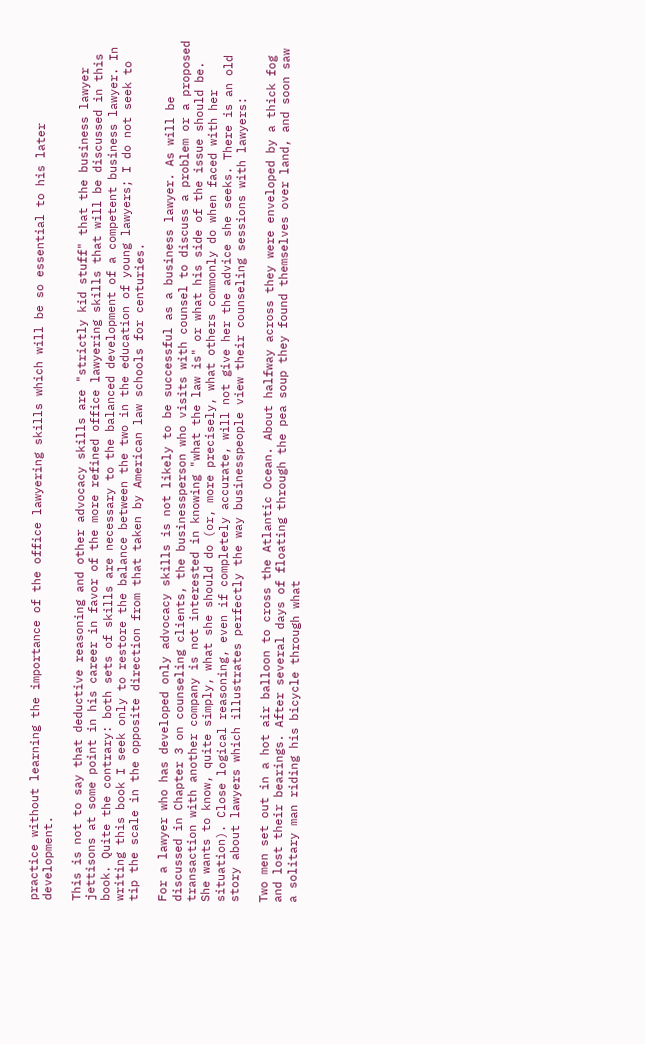practice without learning the importance of the office lawyering skills which will be so essential to his later development.

This is not to say that deductive reasoning and other advocacy skills are "strictly kid stuff" that the business lawyer jettisons at some point in his career in favor of the more refined office lawyering skills that will be discussed in this book. Quite the contrary: both sets of skills are necessary to the balanced development of a competent business lawyer. In writing this book I seek only to restore the balance between the two in the education of young lawyers; I do not seek to tip the scale in the opposite direction from that taken by American law schools for centuries.

For a lawyer who has developed only advocacy skills is not likely to be successful as a business lawyer. As will be discussed in Chapter 3 on counseling clients, the businessperson who visits with counsel to discuss a problem or a proposed transaction with another company is not interested in knowing "what the law is" or what his side of the issue should be. She wants to know, quite simply, what she should do (or, more precisely, what others commonly do when faced with her situation). Close logical reasoning, even if completely accurate, will not give her the advice she seeks. There is an old story about lawyers which illustrates perfectly the way businesspeople view their counseling sessions with lawyers:

Two men set out in a hot air balloon to cross the Atlantic Ocean. About halfway across they were enveloped by a thick fog and lost their bearings. After several days of floating through the pea soup they found themselves over land, and soon saw a solitary man riding his bicycle through what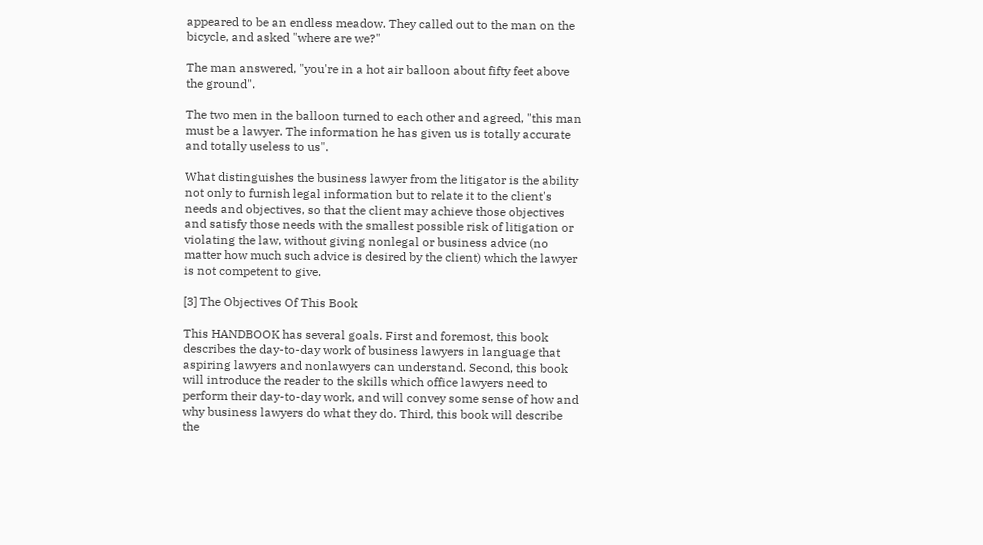appeared to be an endless meadow. They called out to the man on the bicycle, and asked "where are we?"

The man answered, "you're in a hot air balloon about fifty feet above the ground".

The two men in the balloon turned to each other and agreed, "this man must be a lawyer. The information he has given us is totally accurate and totally useless to us".

What distinguishes the business lawyer from the litigator is the ability not only to furnish legal information but to relate it to the client's needs and objectives, so that the client may achieve those objectives and satisfy those needs with the smallest possible risk of litigation or violating the law, without giving nonlegal or business advice (no matter how much such advice is desired by the client) which the lawyer is not competent to give.

[3] The Objectives Of This Book

This HANDBOOK has several goals. First and foremost, this book describes the day-to-day work of business lawyers in language that aspiring lawyers and nonlawyers can understand. Second, this book will introduce the reader to the skills which office lawyers need to perform their day-to-day work, and will convey some sense of how and why business lawyers do what they do. Third, this book will describe the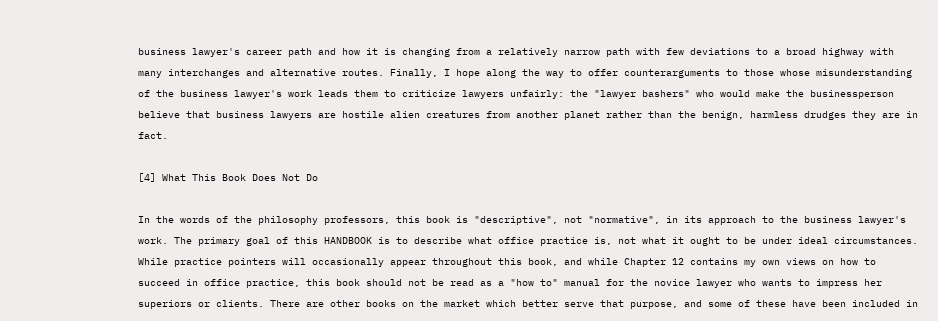business lawyer's career path and how it is changing from a relatively narrow path with few deviations to a broad highway with many interchanges and alternative routes. Finally, I hope along the way to offer counterarguments to those whose misunderstanding of the business lawyer's work leads them to criticize lawyers unfairly: the "lawyer bashers" who would make the businessperson believe that business lawyers are hostile alien creatures from another planet rather than the benign, harmless drudges they are in fact.

[4] What This Book Does Not Do

In the words of the philosophy professors, this book is "descriptive", not "normative", in its approach to the business lawyer's work. The primary goal of this HANDBOOK is to describe what office practice is, not what it ought to be under ideal circumstances. While practice pointers will occasionally appear throughout this book, and while Chapter 12 contains my own views on how to succeed in office practice, this book should not be read as a "how to" manual for the novice lawyer who wants to impress her superiors or clients. There are other books on the market which better serve that purpose, and some of these have been included in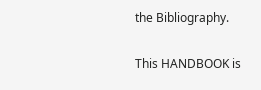the Bibliography.

This HANDBOOK is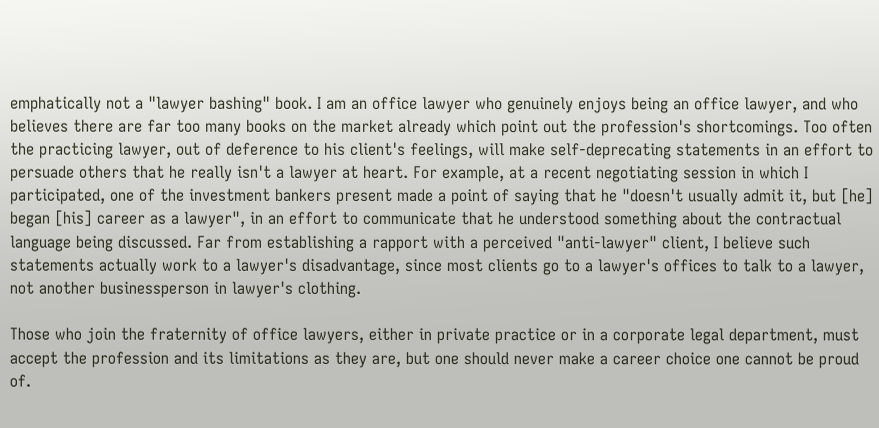emphatically not a "lawyer bashing" book. I am an office lawyer who genuinely enjoys being an office lawyer, and who believes there are far too many books on the market already which point out the profession's shortcomings. Too often the practicing lawyer, out of deference to his client's feelings, will make self-deprecating statements in an effort to persuade others that he really isn't a lawyer at heart. For example, at a recent negotiating session in which I participated, one of the investment bankers present made a point of saying that he "doesn't usually admit it, but [he] began [his] career as a lawyer", in an effort to communicate that he understood something about the contractual language being discussed. Far from establishing a rapport with a perceived "anti-lawyer" client, I believe such statements actually work to a lawyer's disadvantage, since most clients go to a lawyer's offices to talk to a lawyer, not another businessperson in lawyer's clothing.

Those who join the fraternity of office lawyers, either in private practice or in a corporate legal department, must accept the profession and its limitations as they are, but one should never make a career choice one cannot be proud of.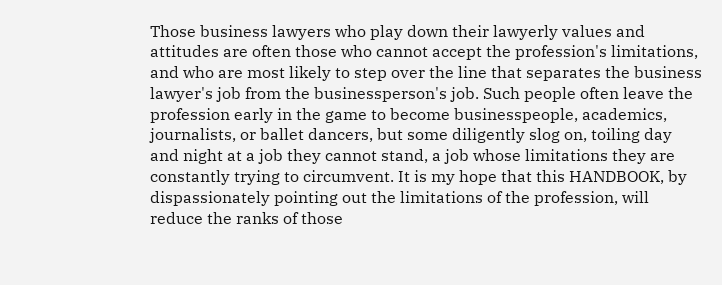Those business lawyers who play down their lawyerly values and attitudes are often those who cannot accept the profession's limitations, and who are most likely to step over the line that separates the business lawyer's job from the businessperson's job. Such people often leave the profession early in the game to become businesspeople, academics, journalists, or ballet dancers, but some diligently slog on, toiling day and night at a job they cannot stand, a job whose limitations they are constantly trying to circumvent. It is my hope that this HANDBOOK, by dispassionately pointing out the limitations of the profession, will reduce the ranks of those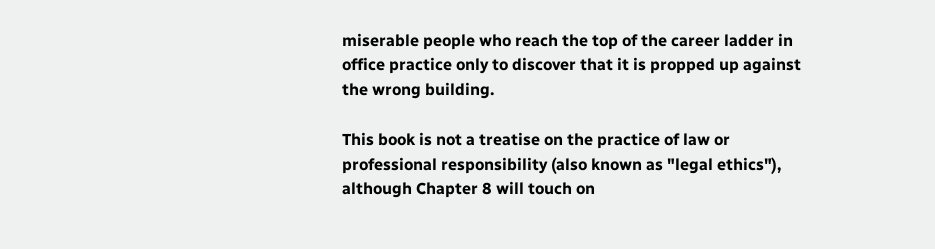miserable people who reach the top of the career ladder in office practice only to discover that it is propped up against the wrong building.

This book is not a treatise on the practice of law or professional responsibility (also known as "legal ethics"), although Chapter 8 will touch on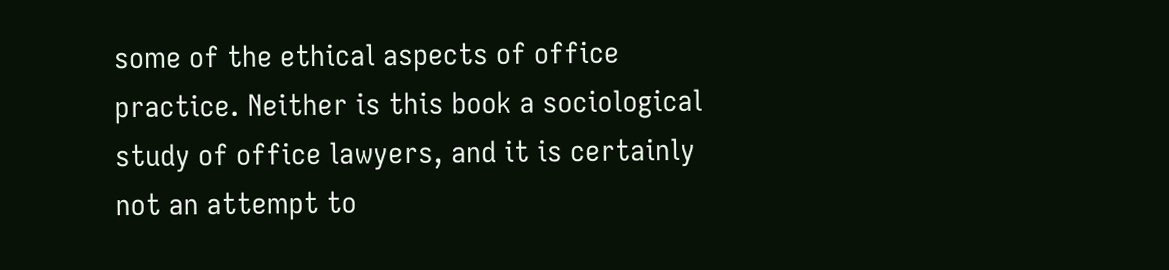some of the ethical aspects of office practice. Neither is this book a sociological study of office lawyers, and it is certainly not an attempt to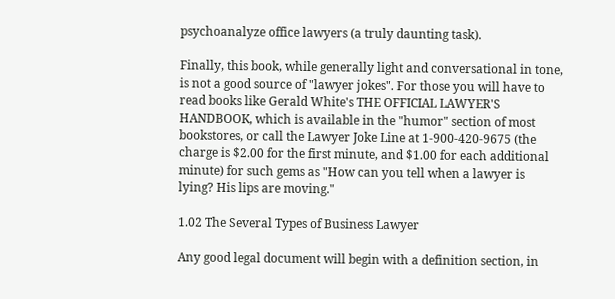psychoanalyze office lawyers (a truly daunting task).

Finally, this book, while generally light and conversational in tone, is not a good source of "lawyer jokes". For those you will have to read books like Gerald White's THE OFFICIAL LAWYER'S HANDBOOK, which is available in the "humor" section of most bookstores, or call the Lawyer Joke Line at 1-900-420-9675 (the charge is $2.00 for the first minute, and $1.00 for each additional minute) for such gems as "How can you tell when a lawyer is lying? His lips are moving."

1.02 The Several Types of Business Lawyer

Any good legal document will begin with a definition section, in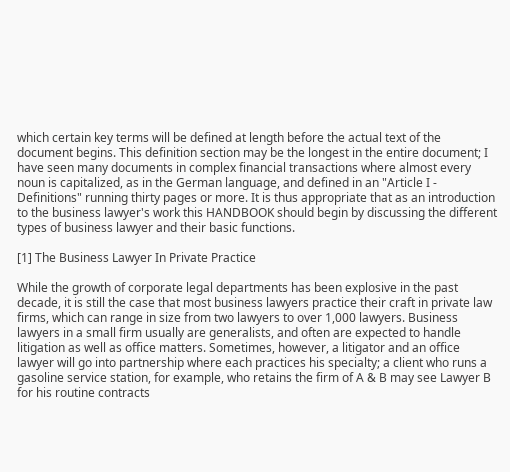which certain key terms will be defined at length before the actual text of the document begins. This definition section may be the longest in the entire document; I have seen many documents in complex financial transactions where almost every noun is capitalized, as in the German language, and defined in an "Article I - Definitions" running thirty pages or more. It is thus appropriate that as an introduction to the business lawyer's work this HANDBOOK should begin by discussing the different types of business lawyer and their basic functions.

[1] The Business Lawyer In Private Practice

While the growth of corporate legal departments has been explosive in the past decade, it is still the case that most business lawyers practice their craft in private law firms, which can range in size from two lawyers to over 1,000 lawyers. Business lawyers in a small firm usually are generalists, and often are expected to handle litigation as well as office matters. Sometimes, however, a litigator and an office lawyer will go into partnership where each practices his specialty; a client who runs a gasoline service station, for example, who retains the firm of A & B may see Lawyer B for his routine contracts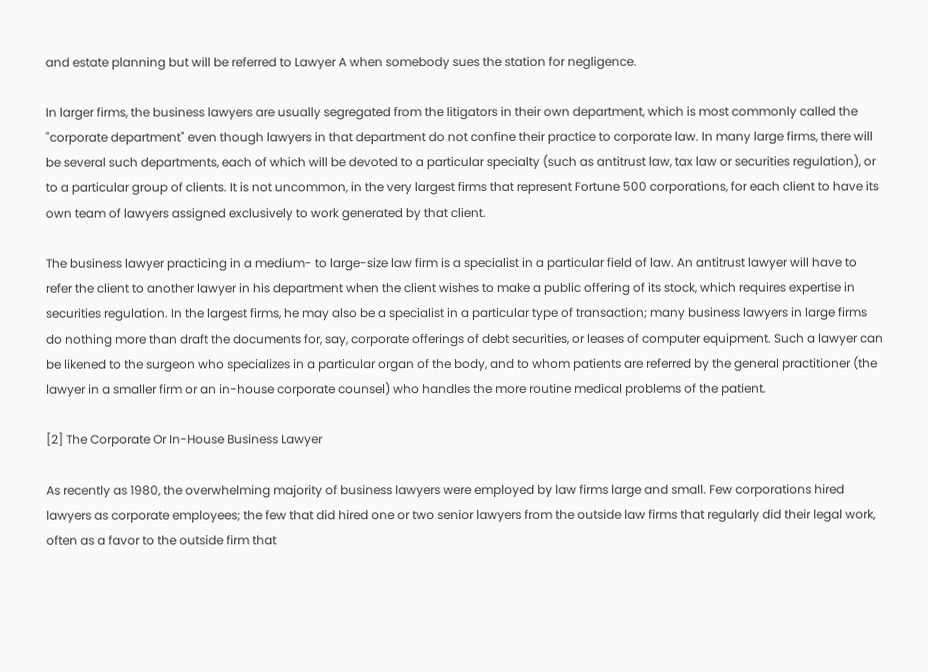and estate planning but will be referred to Lawyer A when somebody sues the station for negligence.

In larger firms, the business lawyers are usually segregated from the litigators in their own department, which is most commonly called the "corporate department" even though lawyers in that department do not confine their practice to corporate law. In many large firms, there will be several such departments, each of which will be devoted to a particular specialty (such as antitrust law, tax law or securities regulation), or to a particular group of clients. It is not uncommon, in the very largest firms that represent Fortune 500 corporations, for each client to have its own team of lawyers assigned exclusively to work generated by that client.

The business lawyer practicing in a medium- to large-size law firm is a specialist in a particular field of law. An antitrust lawyer will have to refer the client to another lawyer in his department when the client wishes to make a public offering of its stock, which requires expertise in securities regulation. In the largest firms, he may also be a specialist in a particular type of transaction; many business lawyers in large firms do nothing more than draft the documents for, say, corporate offerings of debt securities, or leases of computer equipment. Such a lawyer can be likened to the surgeon who specializes in a particular organ of the body, and to whom patients are referred by the general practitioner (the lawyer in a smaller firm or an in-house corporate counsel) who handles the more routine medical problems of the patient.

[2] The Corporate Or In-House Business Lawyer

As recently as 1980, the overwhelming majority of business lawyers were employed by law firms large and small. Few corporations hired lawyers as corporate employees; the few that did hired one or two senior lawyers from the outside law firms that regularly did their legal work, often as a favor to the outside firm that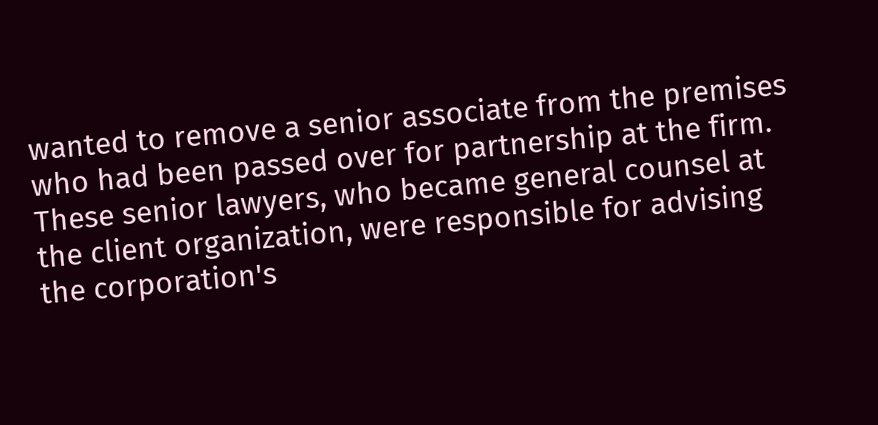wanted to remove a senior associate from the premises who had been passed over for partnership at the firm. These senior lawyers, who became general counsel at the client organization, were responsible for advising the corporation's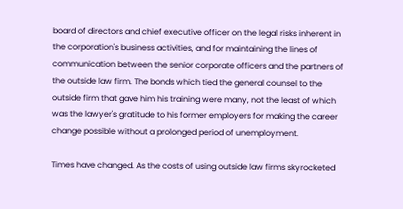board of directors and chief executive officer on the legal risks inherent in the corporation's business activities, and for maintaining the lines of communication between the senior corporate officers and the partners of the outside law firm. The bonds which tied the general counsel to the outside firm that gave him his training were many, not the least of which was the lawyer's gratitude to his former employers for making the career change possible without a prolonged period of unemployment.

Times have changed. As the costs of using outside law firms skyrocketed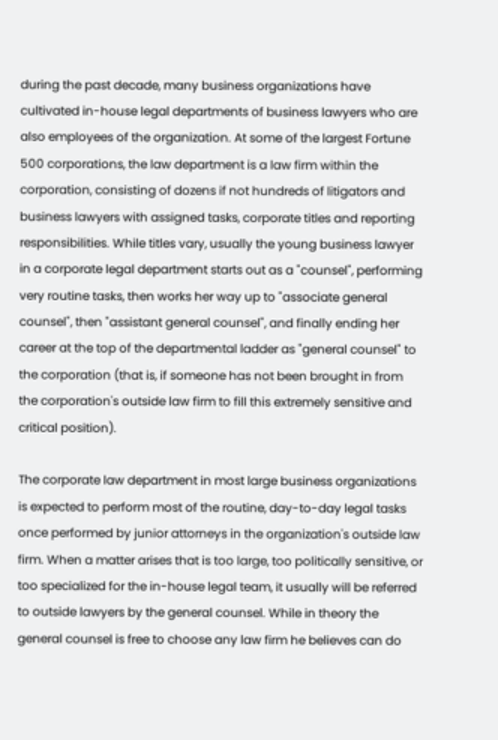during the past decade, many business organizations have cultivated in-house legal departments of business lawyers who are also employees of the organization. At some of the largest Fortune 500 corporations, the law department is a law firm within the corporation, consisting of dozens if not hundreds of litigators and business lawyers with assigned tasks, corporate titles and reporting responsibilities. While titles vary, usually the young business lawyer in a corporate legal department starts out as a "counsel", performing very routine tasks, then works her way up to "associate general counsel", then "assistant general counsel", and finally ending her career at the top of the departmental ladder as "general counsel" to the corporation (that is, if someone has not been brought in from the corporation's outside law firm to fill this extremely sensitive and critical position).

The corporate law department in most large business organizations is expected to perform most of the routine, day-to-day legal tasks once performed by junior attorneys in the organization's outside law firm. When a matter arises that is too large, too politically sensitive, or too specialized for the in-house legal team, it usually will be referred to outside lawyers by the general counsel. While in theory the general counsel is free to choose any law firm he believes can do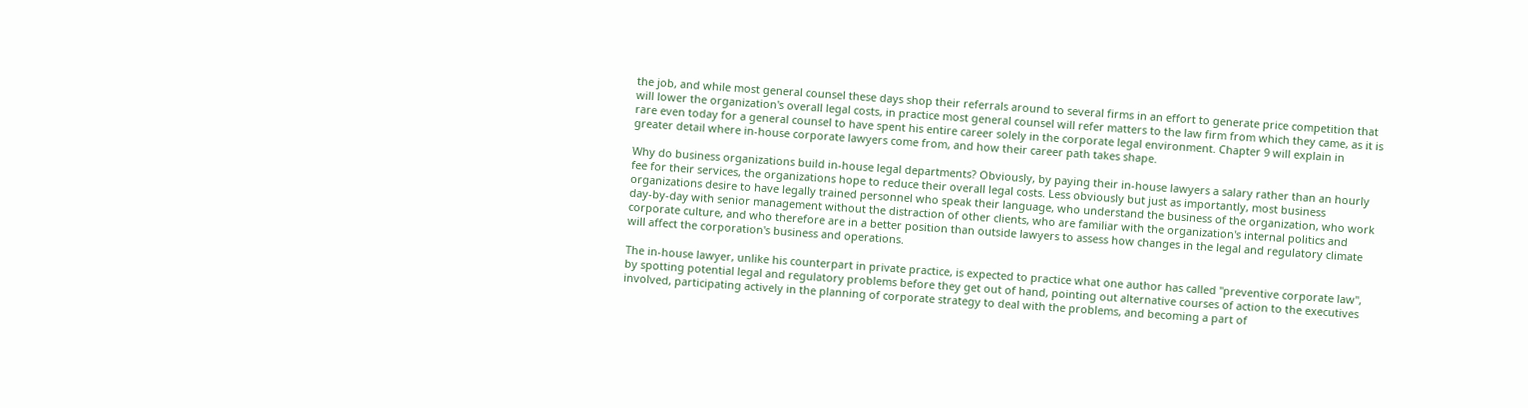the job, and while most general counsel these days shop their referrals around to several firms in an effort to generate price competition that will lower the organization's overall legal costs, in practice most general counsel will refer matters to the law firm from which they came, as it is rare even today for a general counsel to have spent his entire career solely in the corporate legal environment. Chapter 9 will explain in greater detail where in-house corporate lawyers come from, and how their career path takes shape.

Why do business organizations build in-house legal departments? Obviously, by paying their in-house lawyers a salary rather than an hourly fee for their services, the organizations hope to reduce their overall legal costs. Less obviously but just as importantly, most business organizations desire to have legally trained personnel who speak their language, who understand the business of the organization, who work day-by-day with senior management without the distraction of other clients, who are familiar with the organization's internal politics and corporate culture, and who therefore are in a better position than outside lawyers to assess how changes in the legal and regulatory climate will affect the corporation's business and operations.

The in-house lawyer, unlike his counterpart in private practice, is expected to practice what one author has called "preventive corporate law", by spotting potential legal and regulatory problems before they get out of hand, pointing out alternative courses of action to the executives involved, participating actively in the planning of corporate strategy to deal with the problems, and becoming a part of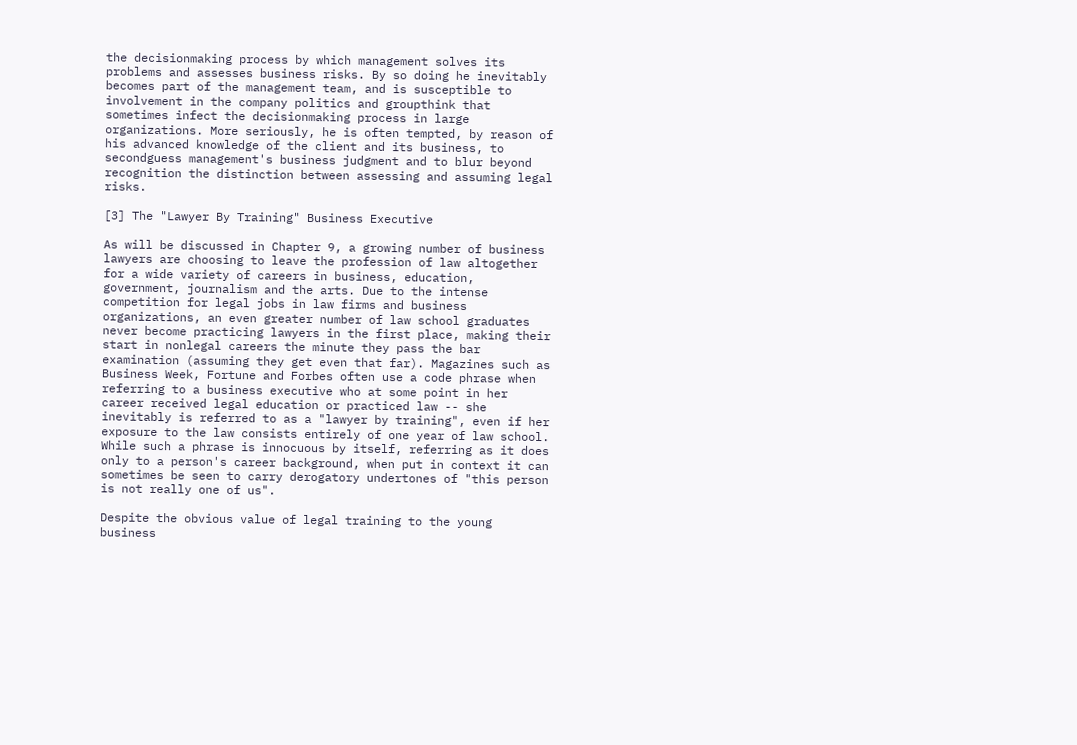the decisionmaking process by which management solves its problems and assesses business risks. By so doing he inevitably becomes part of the management team, and is susceptible to involvement in the company politics and groupthink that sometimes infect the decisionmaking process in large organizations. More seriously, he is often tempted, by reason of his advanced knowledge of the client and its business, to secondguess management's business judgment and to blur beyond recognition the distinction between assessing and assuming legal risks.

[3] The "Lawyer By Training" Business Executive

As will be discussed in Chapter 9, a growing number of business lawyers are choosing to leave the profession of law altogether for a wide variety of careers in business, education, government, journalism and the arts. Due to the intense competition for legal jobs in law firms and business organizations, an even greater number of law school graduates never become practicing lawyers in the first place, making their start in nonlegal careers the minute they pass the bar examination (assuming they get even that far). Magazines such as Business Week, Fortune and Forbes often use a code phrase when referring to a business executive who at some point in her career received legal education or practiced law -- she inevitably is referred to as a "lawyer by training", even if her exposure to the law consists entirely of one year of law school. While such a phrase is innocuous by itself, referring as it does only to a person's career background, when put in context it can sometimes be seen to carry derogatory undertones of "this person is not really one of us".

Despite the obvious value of legal training to the young business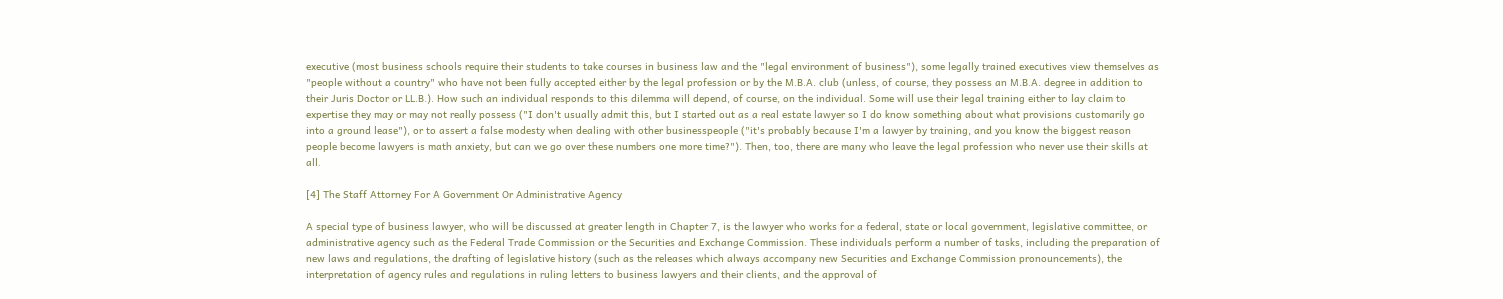executive (most business schools require their students to take courses in business law and the "legal environment of business"), some legally trained executives view themselves as "people without a country" who have not been fully accepted either by the legal profession or by the M.B.A. club (unless, of course, they possess an M.B.A. degree in addition to their Juris Doctor or LL.B.). How such an individual responds to this dilemma will depend, of course, on the individual. Some will use their legal training either to lay claim to expertise they may or may not really possess ("I don't usually admit this, but I started out as a real estate lawyer so I do know something about what provisions customarily go into a ground lease"), or to assert a false modesty when dealing with other businesspeople ("it's probably because I'm a lawyer by training, and you know the biggest reason people become lawyers is math anxiety, but can we go over these numbers one more time?"). Then, too, there are many who leave the legal profession who never use their skills at all.

[4] The Staff Attorney For A Government Or Administrative Agency

A special type of business lawyer, who will be discussed at greater length in Chapter 7, is the lawyer who works for a federal, state or local government, legislative committee, or administrative agency such as the Federal Trade Commission or the Securities and Exchange Commission. These individuals perform a number of tasks, including the preparation of new laws and regulations, the drafting of legislative history (such as the releases which always accompany new Securities and Exchange Commission pronouncements), the interpretation of agency rules and regulations in ruling letters to business lawyers and their clients, and the approval of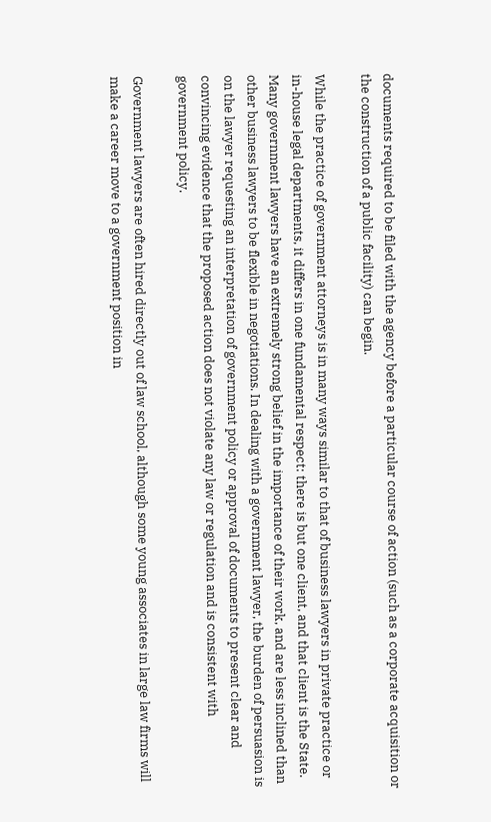documents required to be filed with the agency before a particular course of action (such as a corporate acquisition or the construction of a public facility) can begin.

While the practice of government attorneys is in many ways similar to that of business lawyers in private practice or in-house legal departments, it differs in one fundamental respect: there is but one client, and that client is the State. Many government lawyers have an extremely strong belief in the importance of their work, and are less inclined than other business lawyers to be flexible in negotiations. In dealing with a government lawyer, the burden of persuasion is on the lawyer requesting an interpretation of government policy or approval of documents to present clear and convincing evidence that the proposed action does not violate any law or regulation and is consistent with government policy.

Government lawyers are often hired directly out of law school, although some young associates in large law firms will make a career move to a government position in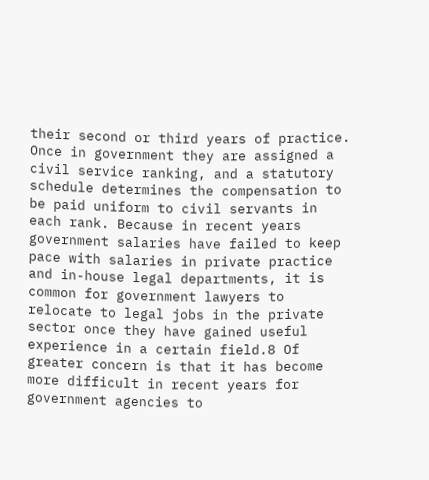their second or third years of practice. Once in government they are assigned a civil service ranking, and a statutory schedule determines the compensation to be paid uniform to civil servants in each rank. Because in recent years government salaries have failed to keep pace with salaries in private practice and in-house legal departments, it is common for government lawyers to relocate to legal jobs in the private sector once they have gained useful experience in a certain field.8 Of greater concern is that it has become more difficult in recent years for government agencies to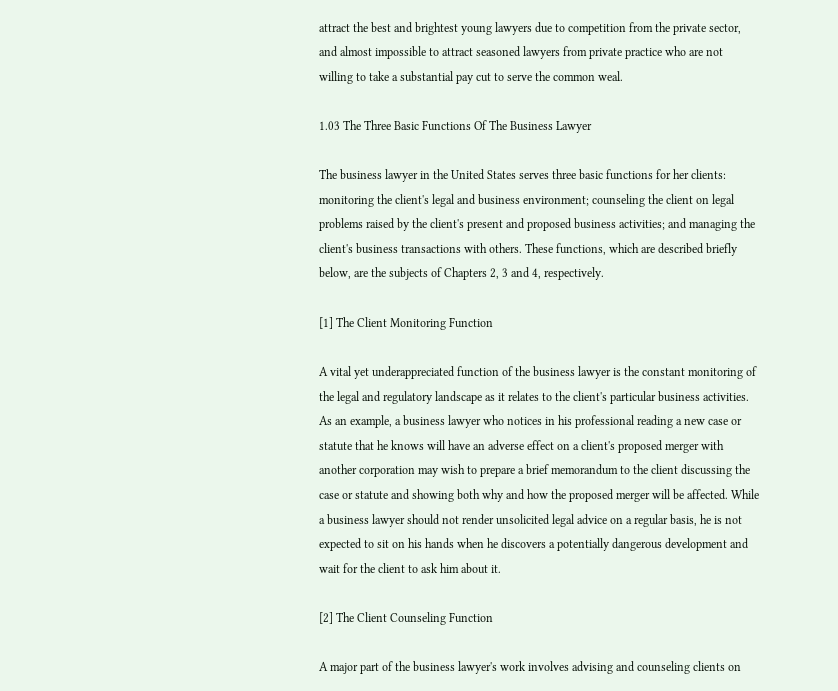attract the best and brightest young lawyers due to competition from the private sector, and almost impossible to attract seasoned lawyers from private practice who are not willing to take a substantial pay cut to serve the common weal.

1.03 The Three Basic Functions Of The Business Lawyer

The business lawyer in the United States serves three basic functions for her clients: monitoring the client's legal and business environment; counseling the client on legal problems raised by the client's present and proposed business activities; and managing the client's business transactions with others. These functions, which are described briefly below, are the subjects of Chapters 2, 3 and 4, respectively.

[1] The Client Monitoring Function

A vital yet underappreciated function of the business lawyer is the constant monitoring of the legal and regulatory landscape as it relates to the client's particular business activities. As an example, a business lawyer who notices in his professional reading a new case or statute that he knows will have an adverse effect on a client's proposed merger with another corporation may wish to prepare a brief memorandum to the client discussing the case or statute and showing both why and how the proposed merger will be affected. While a business lawyer should not render unsolicited legal advice on a regular basis, he is not expected to sit on his hands when he discovers a potentially dangerous development and wait for the client to ask him about it.

[2] The Client Counseling Function

A major part of the business lawyer's work involves advising and counseling clients on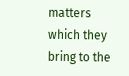matters which they bring to the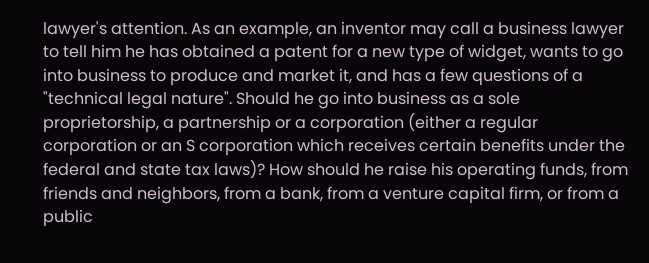lawyer's attention. As an example, an inventor may call a business lawyer to tell him he has obtained a patent for a new type of widget, wants to go into business to produce and market it, and has a few questions of a "technical legal nature". Should he go into business as a sole proprietorship, a partnership or a corporation (either a regular corporation or an S corporation which receives certain benefits under the federal and state tax laws)? How should he raise his operating funds, from friends and neighbors, from a bank, from a venture capital firm, or from a public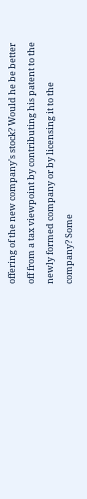offering of the new company's stock? Would he be better off from a tax viewpoint by contributing his patent to the newly formed company or by licensing it to the company? Some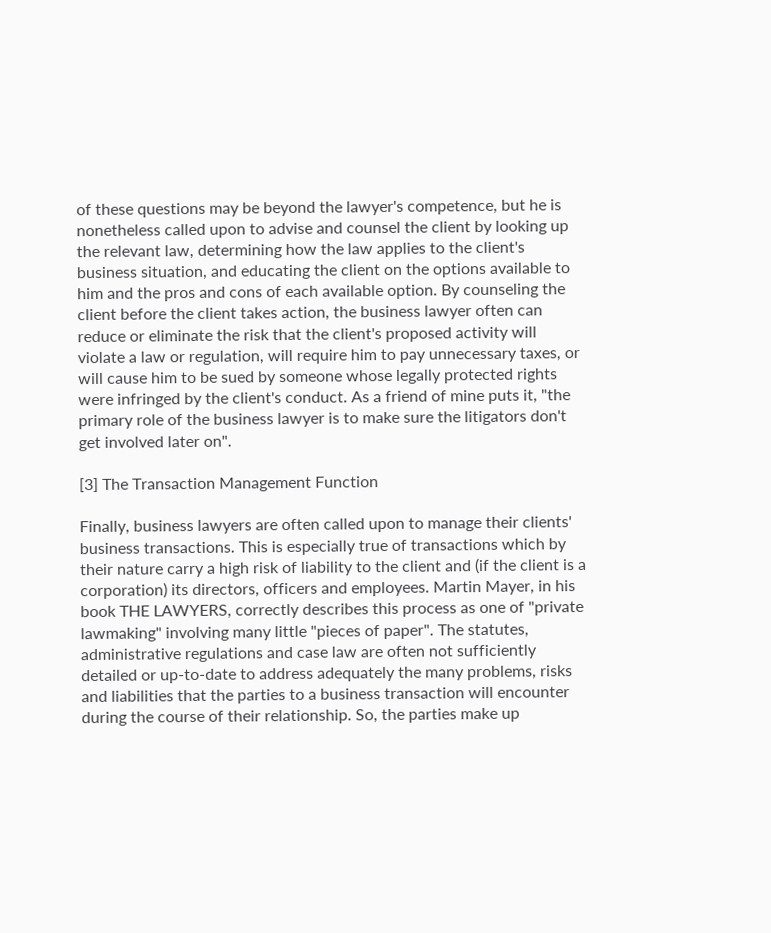of these questions may be beyond the lawyer's competence, but he is nonetheless called upon to advise and counsel the client by looking up the relevant law, determining how the law applies to the client's business situation, and educating the client on the options available to him and the pros and cons of each available option. By counseling the client before the client takes action, the business lawyer often can reduce or eliminate the risk that the client's proposed activity will violate a law or regulation, will require him to pay unnecessary taxes, or will cause him to be sued by someone whose legally protected rights were infringed by the client's conduct. As a friend of mine puts it, "the primary role of the business lawyer is to make sure the litigators don't get involved later on".

[3] The Transaction Management Function

Finally, business lawyers are often called upon to manage their clients' business transactions. This is especially true of transactions which by their nature carry a high risk of liability to the client and (if the client is a corporation) its directors, officers and employees. Martin Mayer, in his book THE LAWYERS, correctly describes this process as one of "private lawmaking" involving many little "pieces of paper". The statutes, administrative regulations and case law are often not sufficiently detailed or up-to-date to address adequately the many problems, risks and liabilities that the parties to a business transaction will encounter during the course of their relationship. So, the parties make up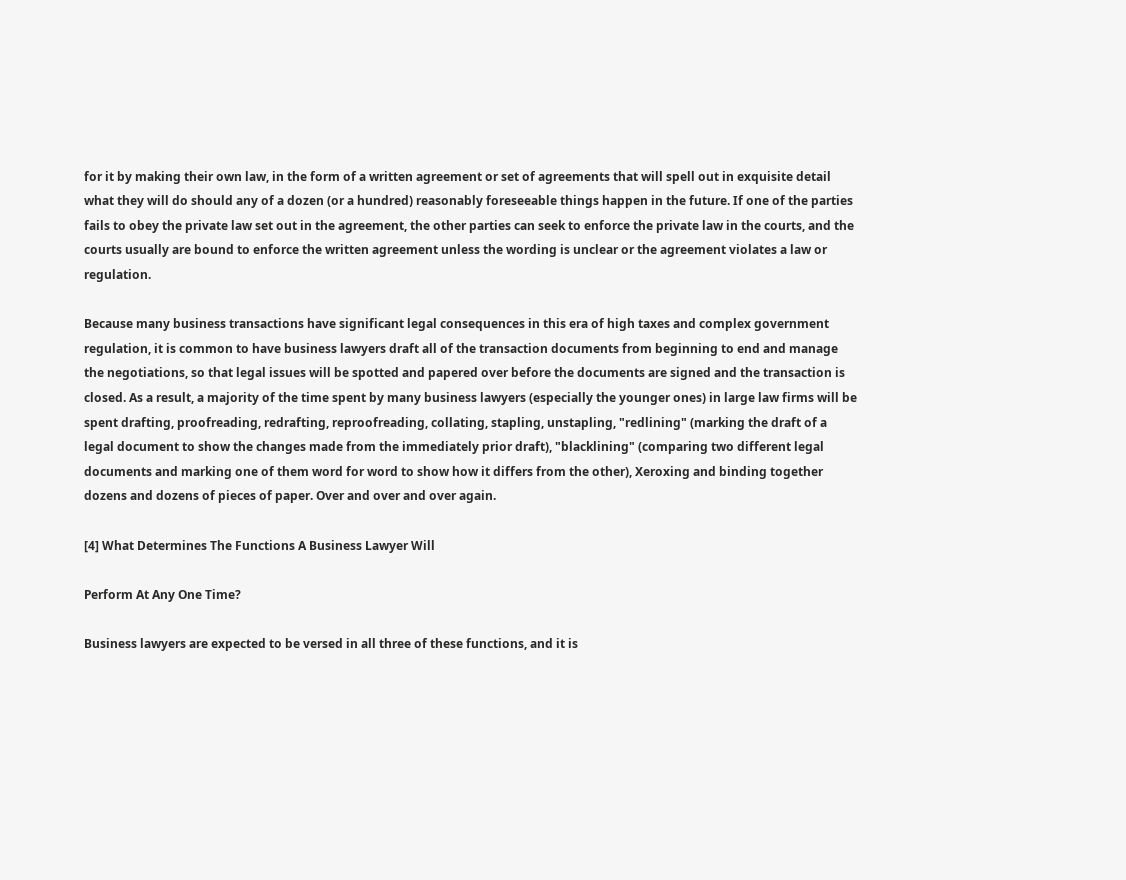for it by making their own law, in the form of a written agreement or set of agreements that will spell out in exquisite detail what they will do should any of a dozen (or a hundred) reasonably foreseeable things happen in the future. If one of the parties fails to obey the private law set out in the agreement, the other parties can seek to enforce the private law in the courts, and the courts usually are bound to enforce the written agreement unless the wording is unclear or the agreement violates a law or regulation.

Because many business transactions have significant legal consequences in this era of high taxes and complex government regulation, it is common to have business lawyers draft all of the transaction documents from beginning to end and manage the negotiations, so that legal issues will be spotted and papered over before the documents are signed and the transaction is closed. As a result, a majority of the time spent by many business lawyers (especially the younger ones) in large law firms will be spent drafting, proofreading, redrafting, reproofreading, collating, stapling, unstapling, "redlining" (marking the draft of a legal document to show the changes made from the immediately prior draft), "blacklining" (comparing two different legal documents and marking one of them word for word to show how it differs from the other), Xeroxing and binding together dozens and dozens of pieces of paper. Over and over and over again.

[4] What Determines The Functions A Business Lawyer Will

Perform At Any One Time?

Business lawyers are expected to be versed in all three of these functions, and it is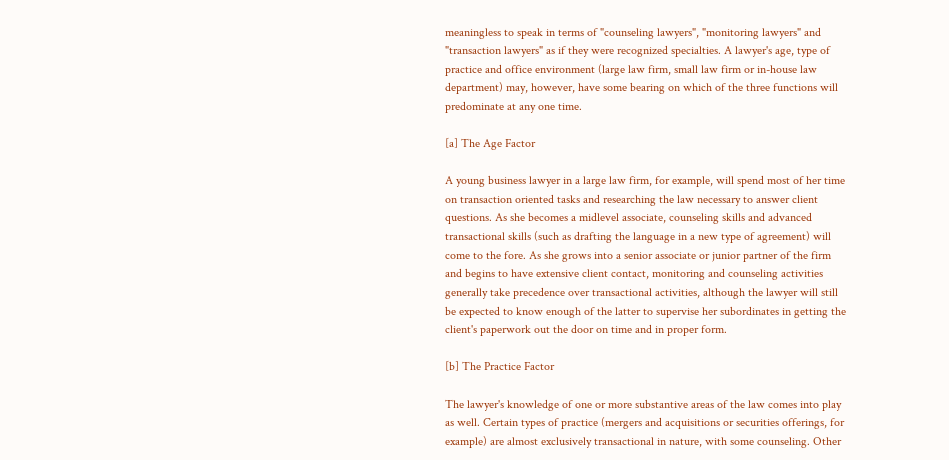meaningless to speak in terms of "counseling lawyers", "monitoring lawyers" and "transaction lawyers" as if they were recognized specialties. A lawyer's age, type of practice and office environment (large law firm, small law firm or in-house law department) may, however, have some bearing on which of the three functions will predominate at any one time.

[a] The Age Factor

A young business lawyer in a large law firm, for example, will spend most of her time on transaction oriented tasks and researching the law necessary to answer client questions. As she becomes a midlevel associate, counseling skills and advanced transactional skills (such as drafting the language in a new type of agreement) will come to the fore. As she grows into a senior associate or junior partner of the firm and begins to have extensive client contact, monitoring and counseling activities generally take precedence over transactional activities, although the lawyer will still be expected to know enough of the latter to supervise her subordinates in getting the client's paperwork out the door on time and in proper form.

[b] The Practice Factor

The lawyer's knowledge of one or more substantive areas of the law comes into play as well. Certain types of practice (mergers and acquisitions or securities offerings, for example) are almost exclusively transactional in nature, with some counseling. Other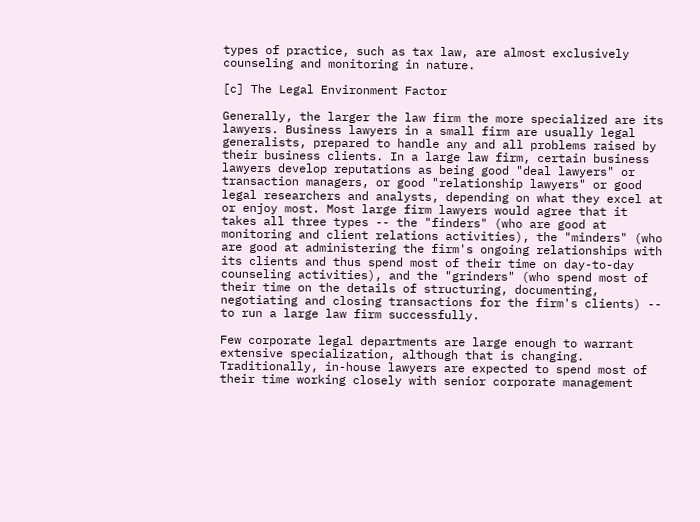types of practice, such as tax law, are almost exclusively counseling and monitoring in nature.

[c] The Legal Environment Factor

Generally, the larger the law firm the more specialized are its lawyers. Business lawyers in a small firm are usually legal generalists, prepared to handle any and all problems raised by their business clients. In a large law firm, certain business lawyers develop reputations as being good "deal lawyers" or transaction managers, or good "relationship lawyers" or good legal researchers and analysts, depending on what they excel at or enjoy most. Most large firm lawyers would agree that it takes all three types -- the "finders" (who are good at monitoring and client relations activities), the "minders" (who are good at administering the firm's ongoing relationships with its clients and thus spend most of their time on day-to-day counseling activities), and the "grinders" (who spend most of their time on the details of structuring, documenting, negotiating and closing transactions for the firm's clients) -- to run a large law firm successfully.

Few corporate legal departments are large enough to warrant extensive specialization, although that is changing. Traditionally, in-house lawyers are expected to spend most of their time working closely with senior corporate management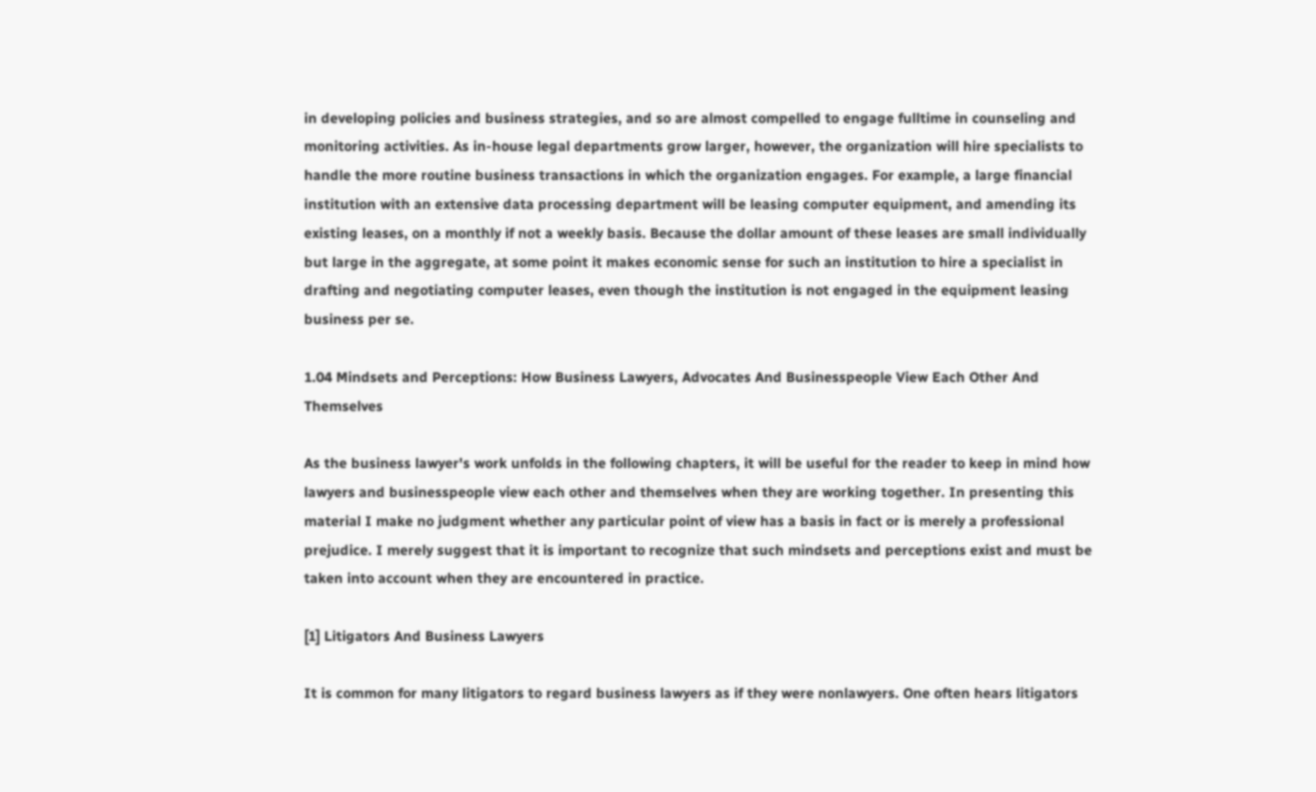in developing policies and business strategies, and so are almost compelled to engage fulltime in counseling and monitoring activities. As in-house legal departments grow larger, however, the organization will hire specialists to handle the more routine business transactions in which the organization engages. For example, a large financial institution with an extensive data processing department will be leasing computer equipment, and amending its existing leases, on a monthly if not a weekly basis. Because the dollar amount of these leases are small individually but large in the aggregate, at some point it makes economic sense for such an institution to hire a specialist in drafting and negotiating computer leases, even though the institution is not engaged in the equipment leasing business per se.

1.04 Mindsets and Perceptions: How Business Lawyers, Advocates And Businesspeople View Each Other And Themselves

As the business lawyer's work unfolds in the following chapters, it will be useful for the reader to keep in mind how lawyers and businesspeople view each other and themselves when they are working together. In presenting this material I make no judgment whether any particular point of view has a basis in fact or is merely a professional prejudice. I merely suggest that it is important to recognize that such mindsets and perceptions exist and must be taken into account when they are encountered in practice.

[1] Litigators And Business Lawyers

It is common for many litigators to regard business lawyers as if they were nonlawyers. One often hears litigators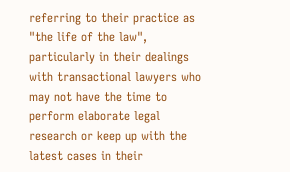referring to their practice as "the life of the law", particularly in their dealings with transactional lawyers who may not have the time to perform elaborate legal research or keep up with the latest cases in their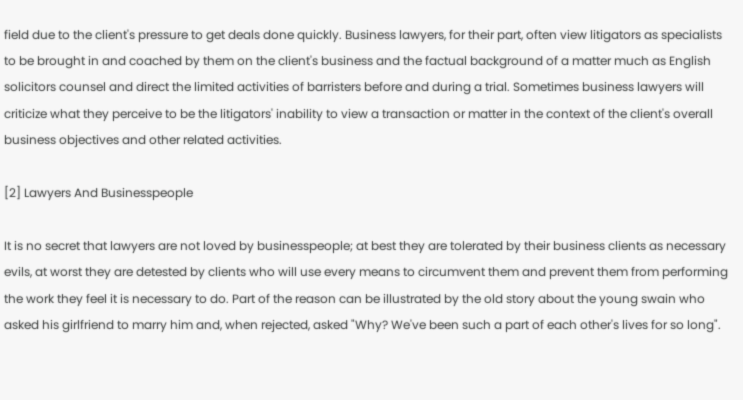field due to the client's pressure to get deals done quickly. Business lawyers, for their part, often view litigators as specialists to be brought in and coached by them on the client's business and the factual background of a matter much as English solicitors counsel and direct the limited activities of barristers before and during a trial. Sometimes business lawyers will criticize what they perceive to be the litigators' inability to view a transaction or matter in the context of the client's overall business objectives and other related activities.

[2] Lawyers And Businesspeople

It is no secret that lawyers are not loved by businesspeople; at best they are tolerated by their business clients as necessary evils, at worst they are detested by clients who will use every means to circumvent them and prevent them from performing the work they feel it is necessary to do. Part of the reason can be illustrated by the old story about the young swain who asked his girlfriend to marry him and, when rejected, asked "Why? We've been such a part of each other's lives for so long".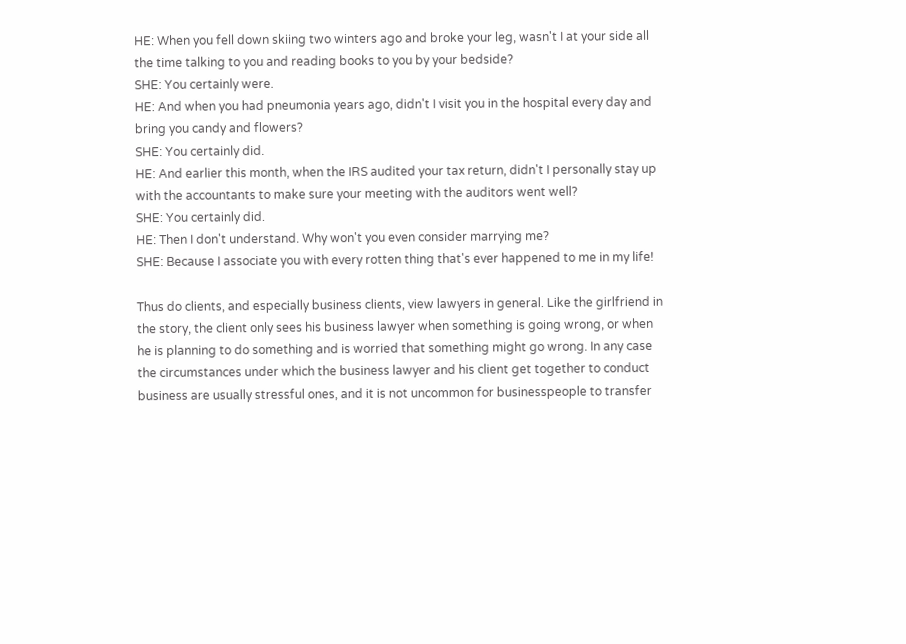HE: When you fell down skiing two winters ago and broke your leg, wasn't I at your side all the time talking to you and reading books to you by your bedside?
SHE: You certainly were.
HE: And when you had pneumonia years ago, didn't I visit you in the hospital every day and bring you candy and flowers?
SHE: You certainly did.
HE: And earlier this month, when the IRS audited your tax return, didn't I personally stay up with the accountants to make sure your meeting with the auditors went well?
SHE: You certainly did.
HE: Then I don't understand. Why won't you even consider marrying me?
SHE: Because I associate you with every rotten thing that's ever happened to me in my life!

Thus do clients, and especially business clients, view lawyers in general. Like the girlfriend in the story, the client only sees his business lawyer when something is going wrong, or when he is planning to do something and is worried that something might go wrong. In any case the circumstances under which the business lawyer and his client get together to conduct business are usually stressful ones, and it is not uncommon for businesspeople to transfer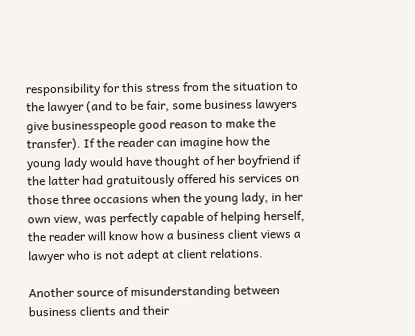responsibility for this stress from the situation to the lawyer (and to be fair, some business lawyers give businesspeople good reason to make the transfer). If the reader can imagine how the young lady would have thought of her boyfriend if the latter had gratuitously offered his services on those three occasions when the young lady, in her own view, was perfectly capable of helping herself, the reader will know how a business client views a lawyer who is not adept at client relations.

Another source of misunderstanding between business clients and their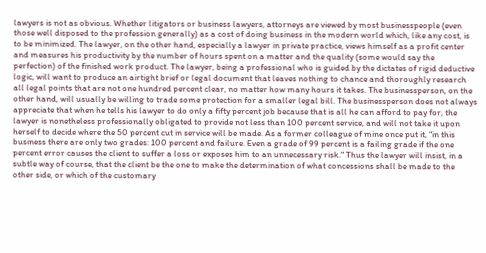lawyers is not as obvious. Whether litigators or business lawyers, attorneys are viewed by most businesspeople (even those well disposed to the profession generally) as a cost of doing business in the modern world which, like any cost, is to be minimized. The lawyer, on the other hand, especially a lawyer in private practice, views himself as a profit center and measures his productivity by the number of hours spent on a matter and the quality (some would say the perfection) of the finished work product. The lawyer, being a professional who is guided by the dictates of rigid deductive logic, will want to produce an airtight brief or legal document that leaves nothing to chance and thoroughly research all legal points that are not one hundred percent clear, no matter how many hours it takes. The businessperson, on the other hand, will usually be willing to trade some protection for a smaller legal bill. The businessperson does not always appreciate that when he tells his lawyer to do only a fifty percent job because that is all he can afford to pay for, the lawyer is nonetheless professionally obligated to provide not less than 100 percent service, and will not take it upon herself to decide where the 50 percent cut in service will be made. As a former colleague of mine once put it, "in this business there are only two grades: 100 percent and failure. Even a grade of 99 percent is a failing grade if the one percent error causes the client to suffer a loss or exposes him to an unnecessary risk." Thus the lawyer will insist, in a subtle way of course, that the client be the one to make the determination of what concessions shall be made to the other side, or which of the customary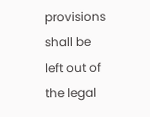provisions shall be left out of the legal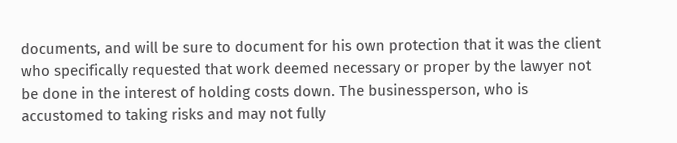documents, and will be sure to document for his own protection that it was the client who specifically requested that work deemed necessary or proper by the lawyer not be done in the interest of holding costs down. The businessperson, who is accustomed to taking risks and may not fully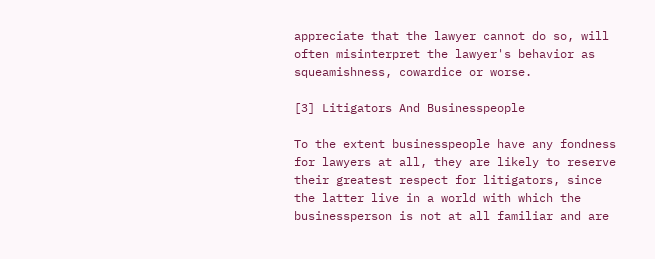appreciate that the lawyer cannot do so, will often misinterpret the lawyer's behavior as squeamishness, cowardice or worse.

[3] Litigators And Businesspeople

To the extent businesspeople have any fondness for lawyers at all, they are likely to reserve their greatest respect for litigators, since the latter live in a world with which the businessperson is not at all familiar and are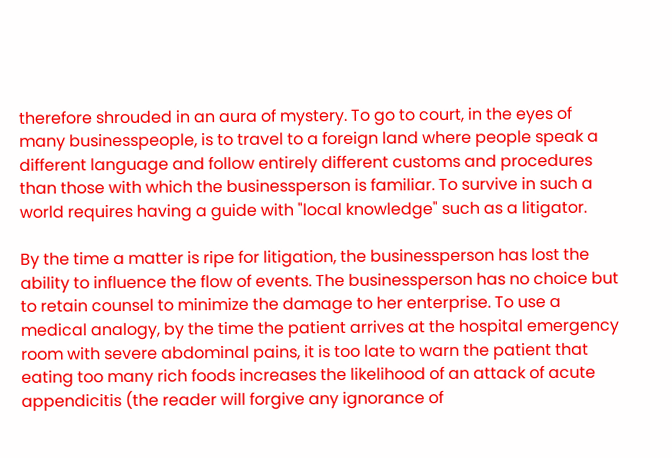therefore shrouded in an aura of mystery. To go to court, in the eyes of many businesspeople, is to travel to a foreign land where people speak a different language and follow entirely different customs and procedures than those with which the businessperson is familiar. To survive in such a world requires having a guide with "local knowledge" such as a litigator.

By the time a matter is ripe for litigation, the businessperson has lost the ability to influence the flow of events. The businessperson has no choice but to retain counsel to minimize the damage to her enterprise. To use a medical analogy, by the time the patient arrives at the hospital emergency room with severe abdominal pains, it is too late to warn the patient that eating too many rich foods increases the likelihood of an attack of acute appendicitis (the reader will forgive any ignorance of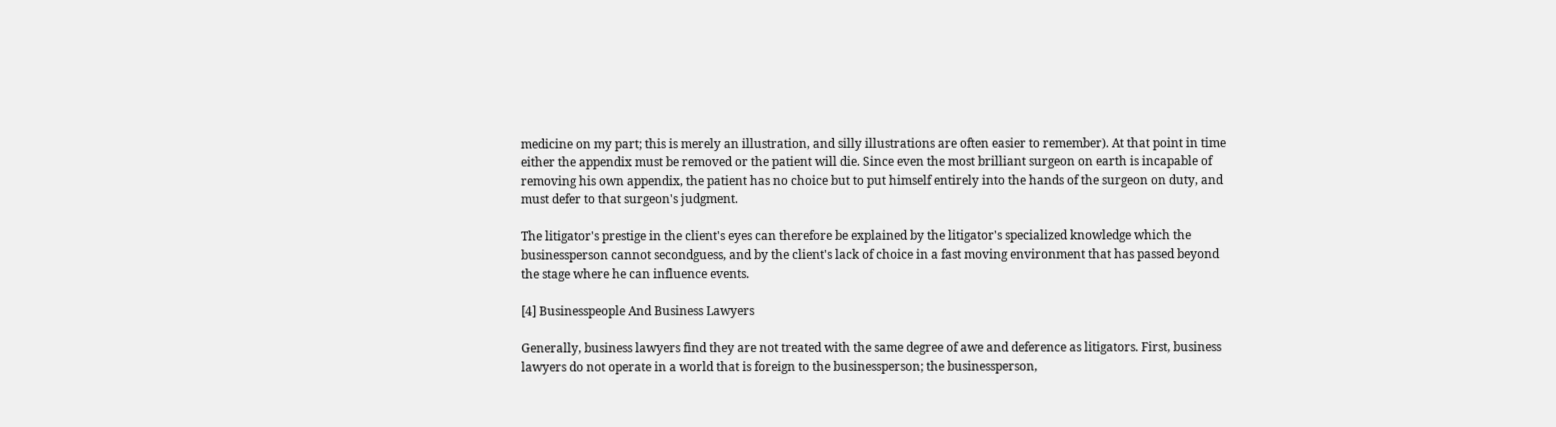medicine on my part; this is merely an illustration, and silly illustrations are often easier to remember). At that point in time either the appendix must be removed or the patient will die. Since even the most brilliant surgeon on earth is incapable of removing his own appendix, the patient has no choice but to put himself entirely into the hands of the surgeon on duty, and must defer to that surgeon's judgment.

The litigator's prestige in the client's eyes can therefore be explained by the litigator's specialized knowledge which the businessperson cannot secondguess, and by the client's lack of choice in a fast moving environment that has passed beyond the stage where he can influence events.

[4] Businesspeople And Business Lawyers

Generally, business lawyers find they are not treated with the same degree of awe and deference as litigators. First, business lawyers do not operate in a world that is foreign to the businessperson; the businessperson,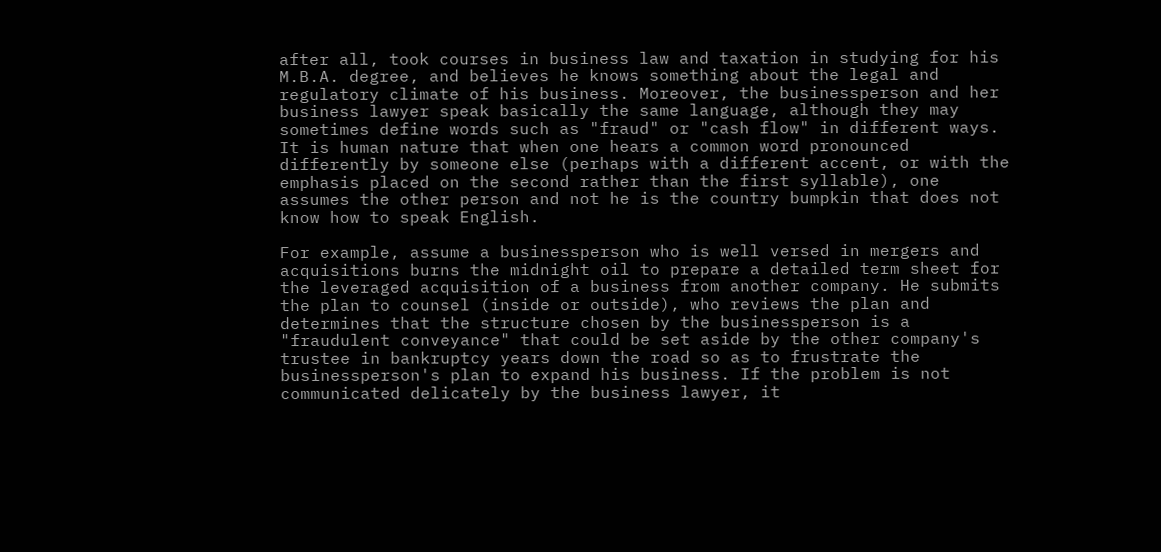after all, took courses in business law and taxation in studying for his M.B.A. degree, and believes he knows something about the legal and regulatory climate of his business. Moreover, the businessperson and her business lawyer speak basically the same language, although they may sometimes define words such as "fraud" or "cash flow" in different ways. It is human nature that when one hears a common word pronounced differently by someone else (perhaps with a different accent, or with the emphasis placed on the second rather than the first syllable), one assumes the other person and not he is the country bumpkin that does not know how to speak English.

For example, assume a businessperson who is well versed in mergers and acquisitions burns the midnight oil to prepare a detailed term sheet for the leveraged acquisition of a business from another company. He submits the plan to counsel (inside or outside), who reviews the plan and determines that the structure chosen by the businessperson is a "fraudulent conveyance" that could be set aside by the other company's trustee in bankruptcy years down the road so as to frustrate the businessperson's plan to expand his business. If the problem is not communicated delicately by the business lawyer, it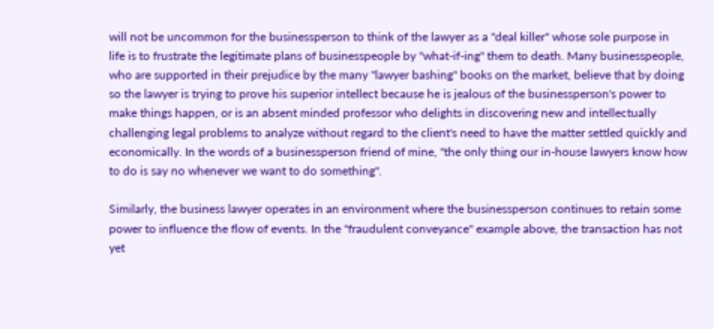will not be uncommon for the businessperson to think of the lawyer as a "deal killer" whose sole purpose in life is to frustrate the legitimate plans of businesspeople by "what-if-ing" them to death. Many businesspeople, who are supported in their prejudice by the many "lawyer bashing" books on the market, believe that by doing so the lawyer is trying to prove his superior intellect because he is jealous of the businessperson's power to make things happen, or is an absent minded professor who delights in discovering new and intellectually challenging legal problems to analyze without regard to the client's need to have the matter settled quickly and economically. In the words of a businessperson friend of mine, "the only thing our in-house lawyers know how to do is say no whenever we want to do something".

Similarly, the business lawyer operates in an environment where the businessperson continues to retain some power to influence the flow of events. In the "fraudulent conveyance" example above, the transaction has not yet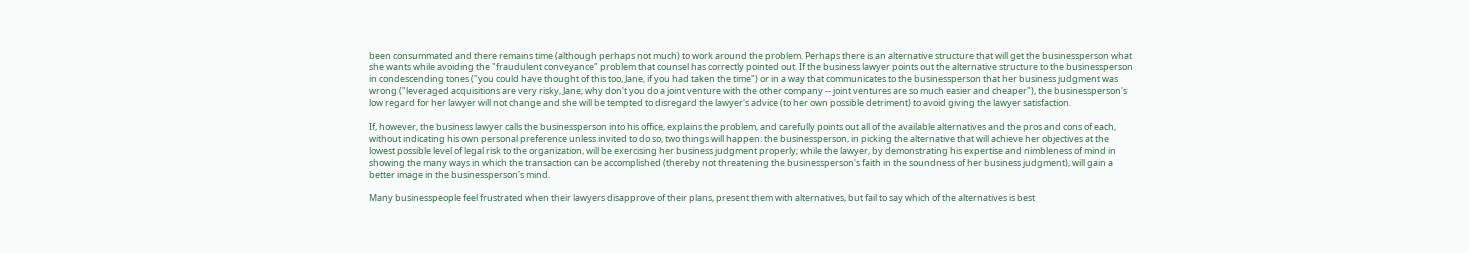been consummated and there remains time (although perhaps not much) to work around the problem. Perhaps there is an alternative structure that will get the businessperson what she wants while avoiding the "fraudulent conveyance" problem that counsel has correctly pointed out. If the business lawyer points out the alternative structure to the businessperson in condescending tones ("you could have thought of this too, Jane, if you had taken the time") or in a way that communicates to the businessperson that her business judgment was wrong ("leveraged acquisitions are very risky, Jane; why don't you do a joint venture with the other company -- joint ventures are so much easier and cheaper"), the businessperson's low regard for her lawyer will not change and she will be tempted to disregard the lawyer's advice (to her own possible detriment) to avoid giving the lawyer satisfaction.

If, however, the business lawyer calls the businessperson into his office, explains the problem, and carefully points out all of the available alternatives and the pros and cons of each, without indicating his own personal preference unless invited to do so, two things will happen: the businessperson, in picking the alternative that will achieve her objectives at the lowest possible level of legal risk to the organization, will be exercising her business judgment properly; while the lawyer, by demonstrating his expertise and nimbleness of mind in showing the many ways in which the transaction can be accomplished (thereby not threatening the businessperson's faith in the soundness of her business judgment), will gain a better image in the businessperson's mind.

Many businesspeople feel frustrated when their lawyers disapprove of their plans, present them with alternatives, but fail to say which of the alternatives is best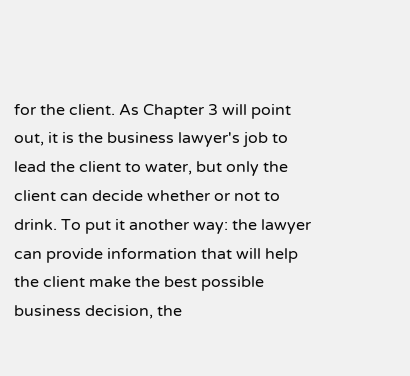for the client. As Chapter 3 will point out, it is the business lawyer's job to lead the client to water, but only the client can decide whether or not to drink. To put it another way: the lawyer can provide information that will help the client make the best possible business decision, the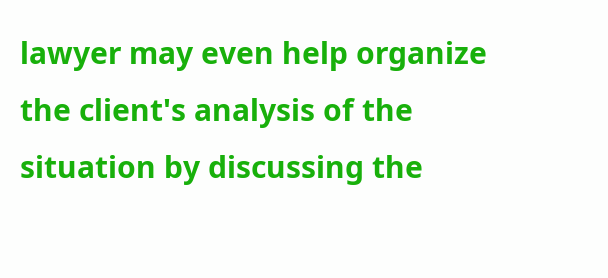lawyer may even help organize the client's analysis of the situation by discussing the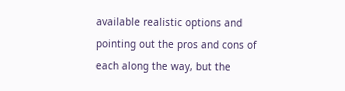available realistic options and pointing out the pros and cons of each along the way, but the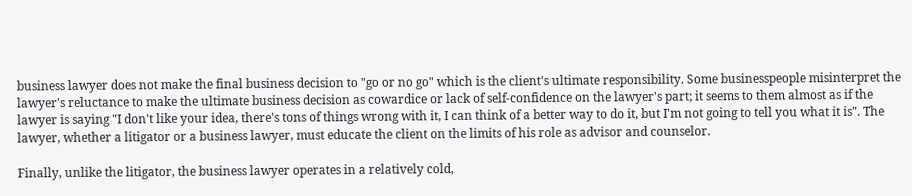business lawyer does not make the final business decision to "go or no go" which is the client's ultimate responsibility. Some businesspeople misinterpret the lawyer's reluctance to make the ultimate business decision as cowardice or lack of self-confidence on the lawyer's part; it seems to them almost as if the lawyer is saying "I don't like your idea, there's tons of things wrong with it, I can think of a better way to do it, but I'm not going to tell you what it is". The lawyer, whether a litigator or a business lawyer, must educate the client on the limits of his role as advisor and counselor.

Finally, unlike the litigator, the business lawyer operates in a relatively cold,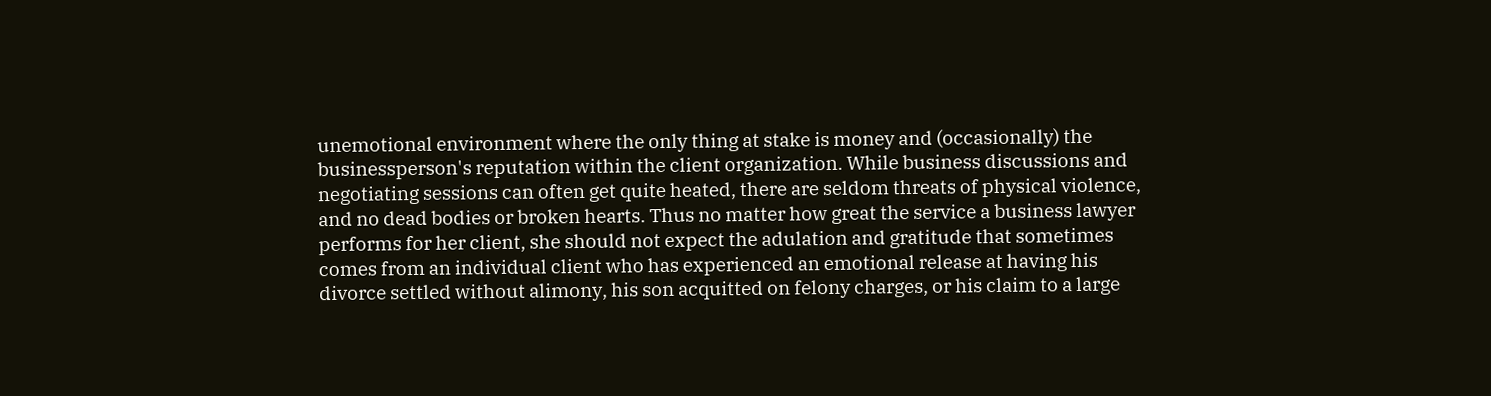unemotional environment where the only thing at stake is money and (occasionally) the businessperson's reputation within the client organization. While business discussions and negotiating sessions can often get quite heated, there are seldom threats of physical violence, and no dead bodies or broken hearts. Thus no matter how great the service a business lawyer performs for her client, she should not expect the adulation and gratitude that sometimes comes from an individual client who has experienced an emotional release at having his divorce settled without alimony, his son acquitted on felony charges, or his claim to a large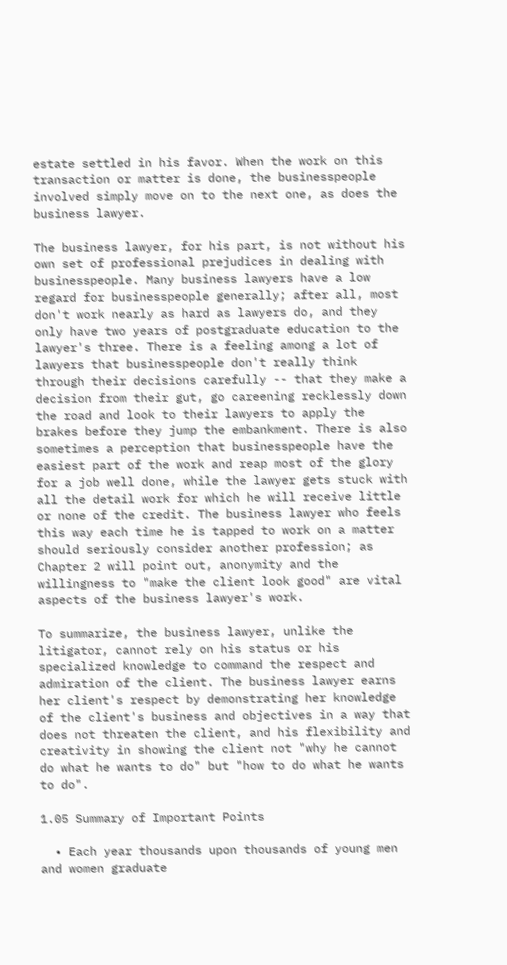estate settled in his favor. When the work on this transaction or matter is done, the businesspeople involved simply move on to the next one, as does the business lawyer.

The business lawyer, for his part, is not without his own set of professional prejudices in dealing with businesspeople. Many business lawyers have a low regard for businesspeople generally; after all, most don't work nearly as hard as lawyers do, and they only have two years of postgraduate education to the lawyer's three. There is a feeling among a lot of lawyers that businesspeople don't really think through their decisions carefully -- that they make a decision from their gut, go careening recklessly down the road and look to their lawyers to apply the brakes before they jump the embankment. There is also sometimes a perception that businesspeople have the easiest part of the work and reap most of the glory for a job well done, while the lawyer gets stuck with all the detail work for which he will receive little or none of the credit. The business lawyer who feels this way each time he is tapped to work on a matter should seriously consider another profession; as Chapter 2 will point out, anonymity and the willingness to "make the client look good" are vital aspects of the business lawyer's work.

To summarize, the business lawyer, unlike the litigator, cannot rely on his status or his specialized knowledge to command the respect and admiration of the client. The business lawyer earns her client's respect by demonstrating her knowledge of the client's business and objectives in a way that does not threaten the client, and his flexibility and creativity in showing the client not "why he cannot do what he wants to do" but "how to do what he wants to do".

1.05 Summary of Important Points

  • Each year thousands upon thousands of young men and women graduate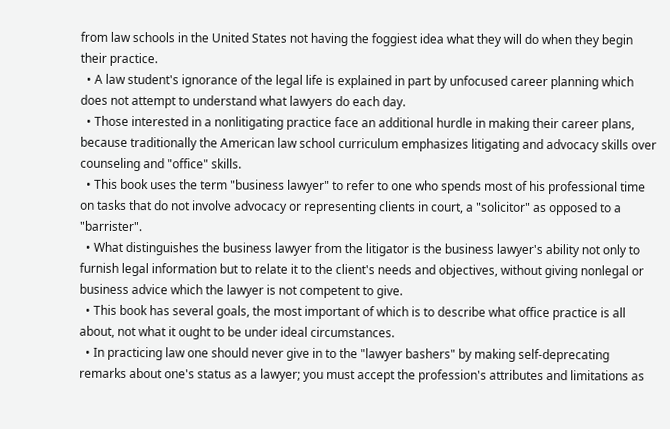from law schools in the United States not having the foggiest idea what they will do when they begin their practice.
  • A law student's ignorance of the legal life is explained in part by unfocused career planning which does not attempt to understand what lawyers do each day.
  • Those interested in a nonlitigating practice face an additional hurdle in making their career plans, because traditionally the American law school curriculum emphasizes litigating and advocacy skills over counseling and "office" skills.
  • This book uses the term "business lawyer" to refer to one who spends most of his professional time on tasks that do not involve advocacy or representing clients in court, a "solicitor" as opposed to a "barrister".
  • What distinguishes the business lawyer from the litigator is the business lawyer's ability not only to furnish legal information but to relate it to the client's needs and objectives, without giving nonlegal or business advice which the lawyer is not competent to give.
  • This book has several goals, the most important of which is to describe what office practice is all about, not what it ought to be under ideal circumstances.
  • In practicing law one should never give in to the "lawyer bashers" by making self-deprecating remarks about one's status as a lawyer; you must accept the profession's attributes and limitations as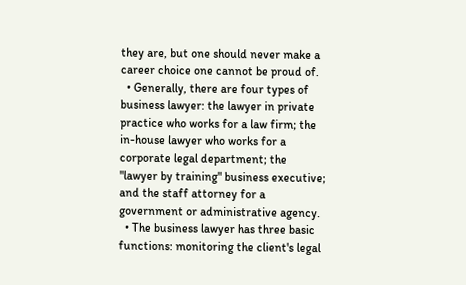they are, but one should never make a career choice one cannot be proud of.
  • Generally, there are four types of business lawyer: the lawyer in private practice who works for a law firm; the in-house lawyer who works for a corporate legal department; the "lawyer by training" business executive; and the staff attorney for a government or administrative agency.
  • The business lawyer has three basic functions: monitoring the client's legal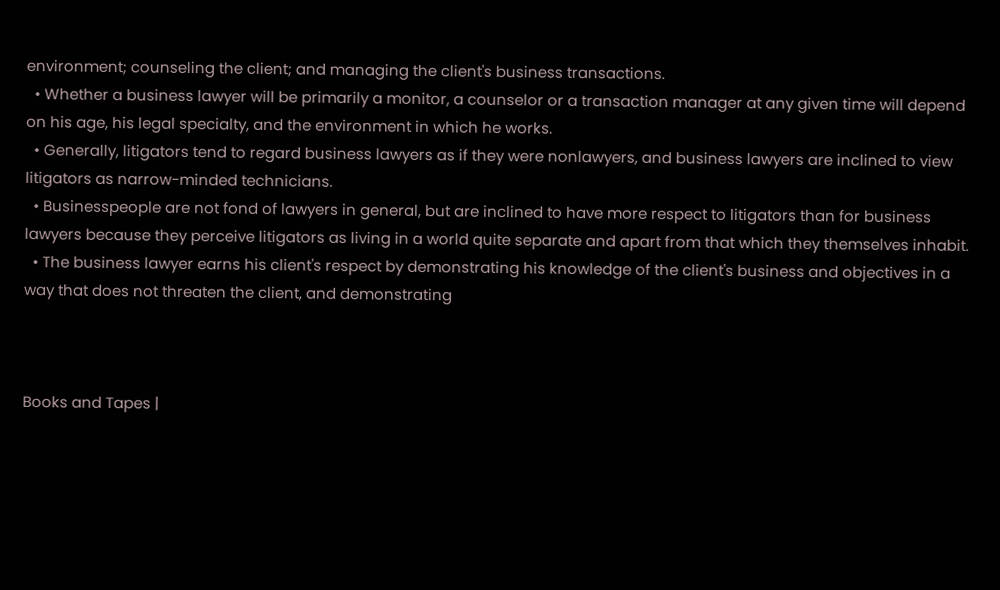environment; counseling the client; and managing the client's business transactions.
  • Whether a business lawyer will be primarily a monitor, a counselor or a transaction manager at any given time will depend on his age, his legal specialty, and the environment in which he works.
  • Generally, litigators tend to regard business lawyers as if they were nonlawyers, and business lawyers are inclined to view litigators as narrow-minded technicians.
  • Businesspeople are not fond of lawyers in general, but are inclined to have more respect to litigators than for business lawyers because they perceive litigators as living in a world quite separate and apart from that which they themselves inhabit.
  • The business lawyer earns his client's respect by demonstrating his knowledge of the client's business and objectives in a way that does not threaten the client, and demonstrating



Books and Tapes |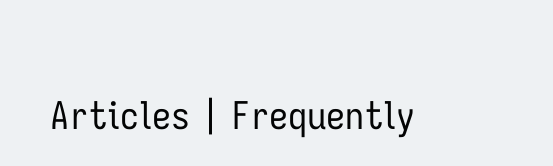Articles | Frequently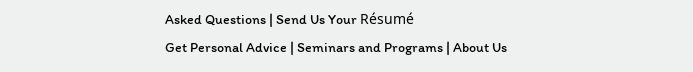Asked Questions | Send Us Your Résumé
Get Personal Advice | Seminars and Programs | About Us